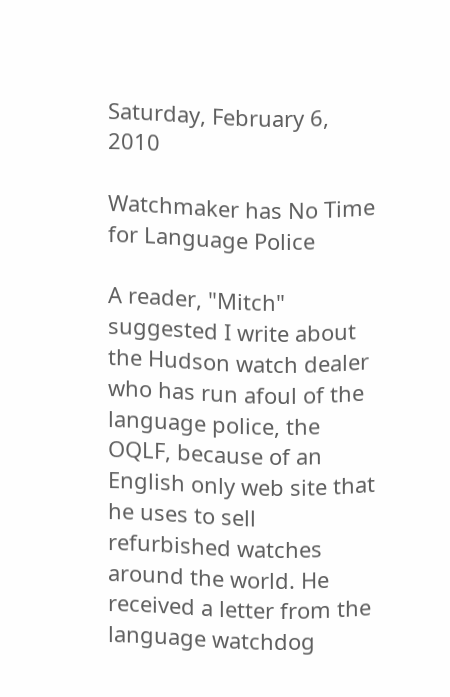Saturday, February 6, 2010

Watchmaker has No Time for Language Police

A reader, "Mitch" suggested I write about the Hudson watch dealer who has run afoul of the language police, the OQLF, because of an English only web site that he uses to sell refurbished watches around the world. He received a letter from the language watchdog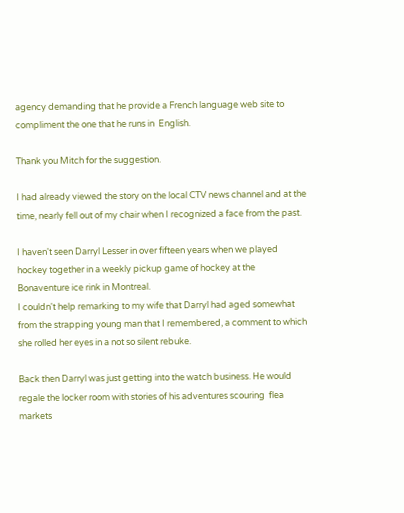agency demanding that he provide a French language web site to compliment the one that he runs in  English.

Thank you Mitch for the suggestion.

I had already viewed the story on the local CTV news channel and at the time, nearly fell out of my chair when I recognized a face from the past.

I haven't seen Darryl Lesser in over fifteen years when we played hockey together in a weekly pickup game of hockey at the Bonaventure ice rink in Montreal.
I couldn't help remarking to my wife that Darryl had aged somewhat from the strapping young man that I remembered, a comment to which she rolled her eyes in a not so silent rebuke.

Back then Darryl was just getting into the watch business. He would regale the locker room with stories of his adventures scouring  flea markets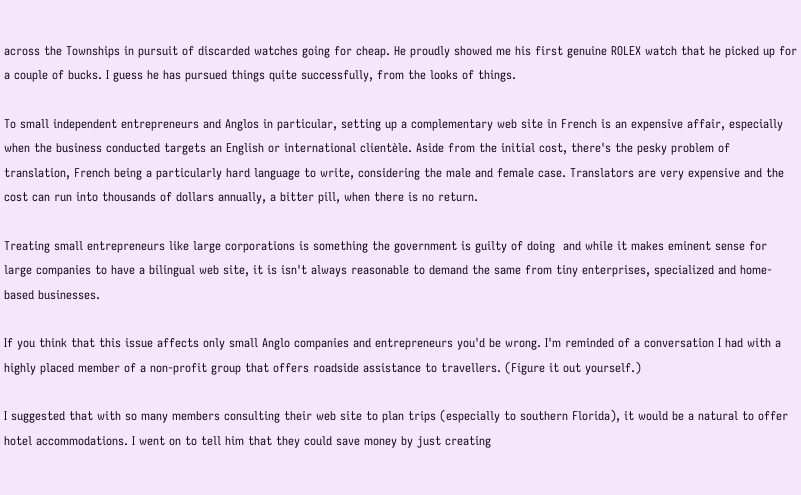across the Townships in pursuit of discarded watches going for cheap. He proudly showed me his first genuine ROLEX watch that he picked up for a couple of bucks. I guess he has pursued things quite successfully, from the looks of things.

To small independent entrepreneurs and Anglos in particular, setting up a complementary web site in French is an expensive affair, especially when the business conducted targets an English or international clientèle. Aside from the initial cost, there's the pesky problem of translation, French being a particularly hard language to write, considering the male and female case. Translators are very expensive and the cost can run into thousands of dollars annually, a bitter pill, when there is no return.

Treating small entrepreneurs like large corporations is something the government is guilty of doing  and while it makes eminent sense for large companies to have a bilingual web site, it is isn't always reasonable to demand the same from tiny enterprises, specialized and home-based businesses.

If you think that this issue affects only small Anglo companies and entrepreneurs you'd be wrong. I'm reminded of a conversation I had with a highly placed member of a non-profit group that offers roadside assistance to travellers. (Figure it out yourself.)

I suggested that with so many members consulting their web site to plan trips (especially to southern Florida), it would be a natural to offer hotel accommodations. I went on to tell him that they could save money by just creating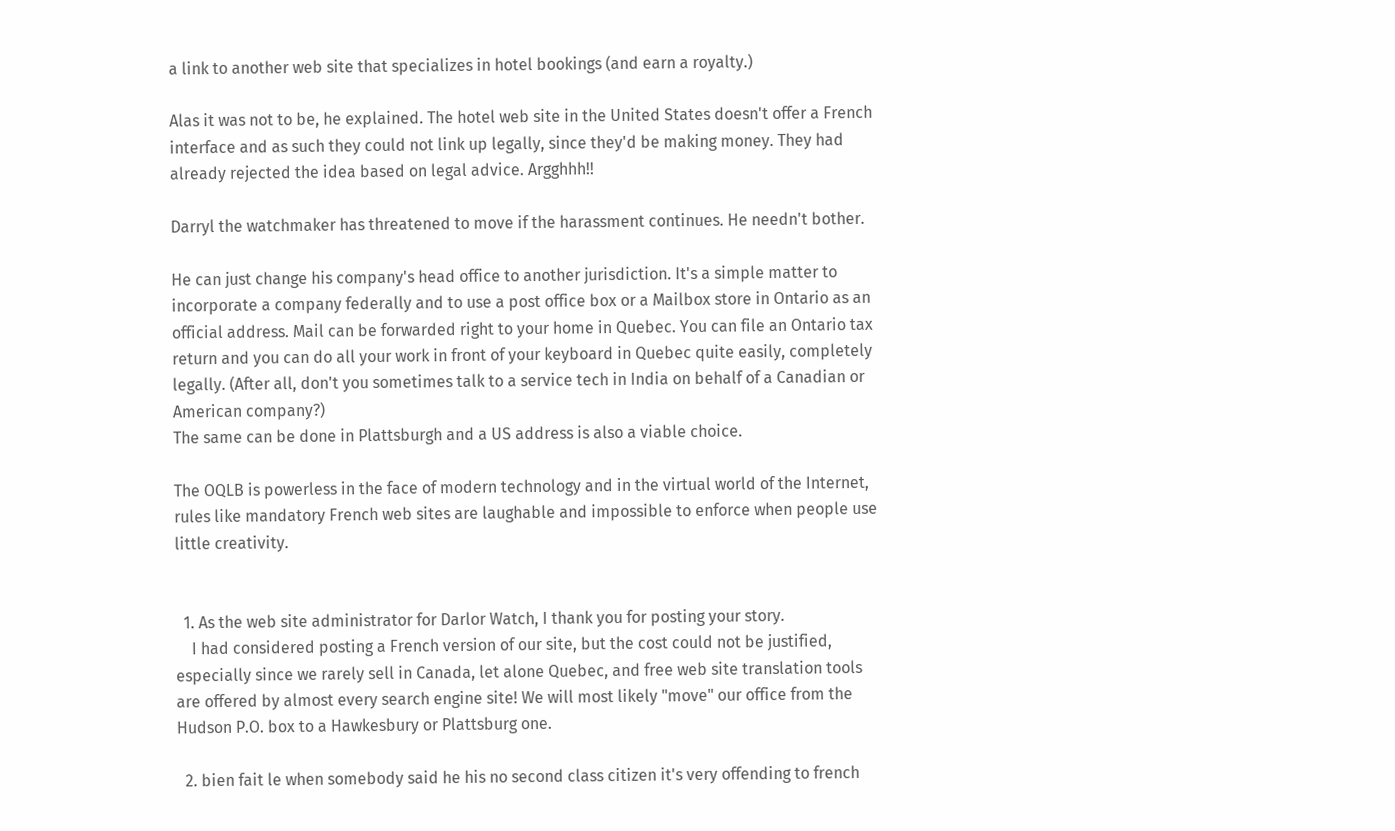a link to another web site that specializes in hotel bookings (and earn a royalty.)

Alas it was not to be, he explained. The hotel web site in the United States doesn't offer a French interface and as such they could not link up legally, since they'd be making money. They had already rejected the idea based on legal advice. Argghhh!!

Darryl the watchmaker has threatened to move if the harassment continues. He needn't bother.

He can just change his company's head office to another jurisdiction. It's a simple matter to incorporate a company federally and to use a post office box or a Mailbox store in Ontario as an official address. Mail can be forwarded right to your home in Quebec. You can file an Ontario tax return and you can do all your work in front of your keyboard in Quebec quite easily, completely legally. (After all, don't you sometimes talk to a service tech in India on behalf of a Canadian or American company?)
The same can be done in Plattsburgh and a US address is also a viable choice.

The OQLB is powerless in the face of modern technology and in the virtual world of the Internet, rules like mandatory French web sites are laughable and impossible to enforce when people use little creativity.


  1. As the web site administrator for Darlor Watch, I thank you for posting your story.
    I had considered posting a French version of our site, but the cost could not be justified, especially since we rarely sell in Canada, let alone Quebec, and free web site translation tools are offered by almost every search engine site! We will most likely "move" our office from the Hudson P.O. box to a Hawkesbury or Plattsburg one.

  2. bien fait le when somebody said he his no second class citizen it's very offending to french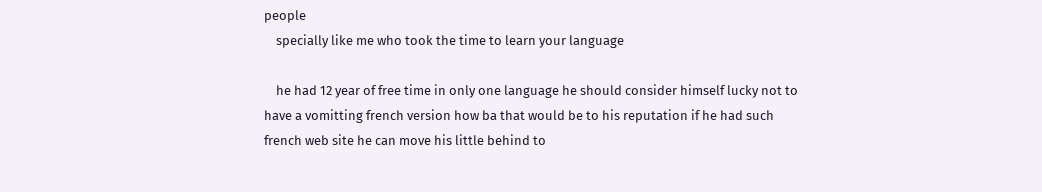people
    specially like me who took the time to learn your language

    he had 12 year of free time in only one language he should consider himself lucky not to have a vomitting french version how ba that would be to his reputation if he had such french web site he can move his little behind to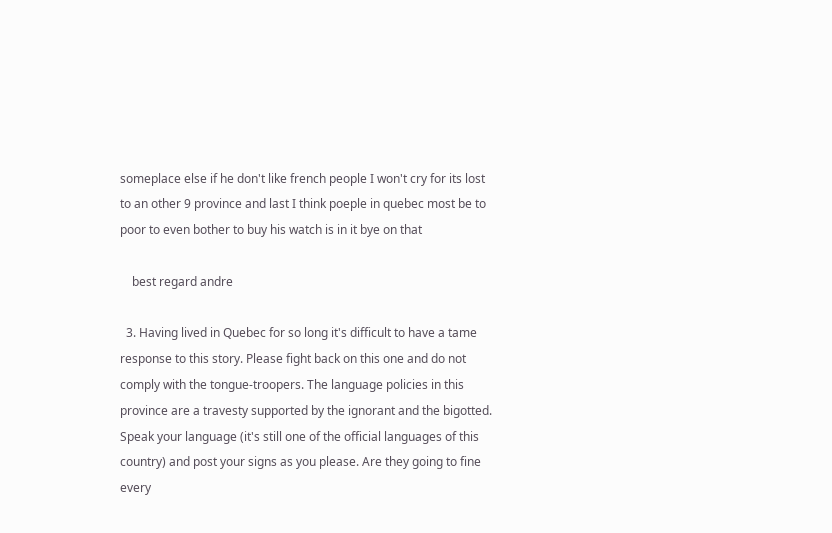someplace else if he don't like french people I won't cry for its lost to an other 9 province and last I think poeple in quebec most be to poor to even bother to buy his watch is in it bye on that

    best regard andre

  3. Having lived in Quebec for so long it's difficult to have a tame response to this story. Please fight back on this one and do not comply with the tongue-troopers. The language policies in this province are a travesty supported by the ignorant and the bigotted. Speak your language (it's still one of the official languages of this country) and post your signs as you please. Are they going to fine every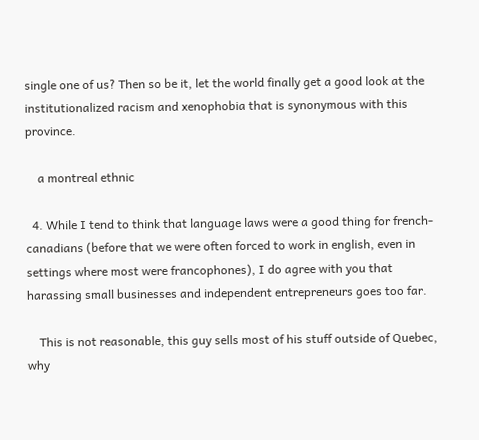single one of us? Then so be it, let the world finally get a good look at the institutionalized racism and xenophobia that is synonymous with this province.

    a montreal ethnic

  4. While I tend to think that language laws were a good thing for french-canadians (before that we were often forced to work in english, even in settings where most were francophones), I do agree with you that harassing small businesses and independent entrepreneurs goes too far.

    This is not reasonable, this guy sells most of his stuff outside of Quebec, why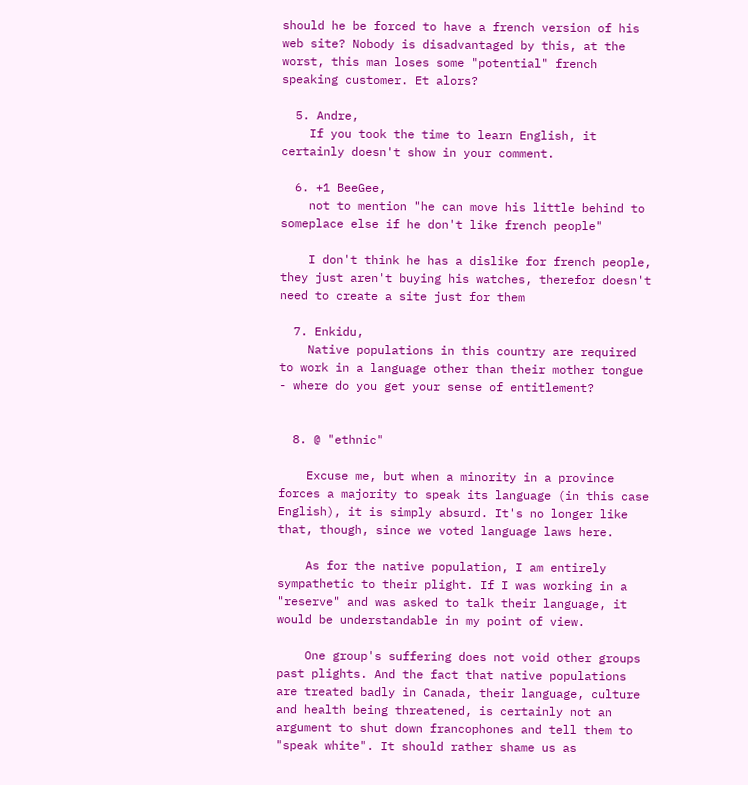should he be forced to have a french version of his web site? Nobody is disadvantaged by this, at the worst, this man loses some "potential" french speaking customer. Et alors?

  5. Andre,
    If you took the time to learn English, it certainly doesn't show in your comment.

  6. +1 BeeGee,
    not to mention "he can move his little behind to someplace else if he don't like french people"

    I don't think he has a dislike for french people, they just aren't buying his watches, therefor doesn't need to create a site just for them

  7. Enkidu,
    Native populations in this country are required to work in a language other than their mother tongue - where do you get your sense of entitlement?


  8. @ "ethnic"

    Excuse me, but when a minority in a province forces a majority to speak its language (in this case English), it is simply absurd. It's no longer like that, though, since we voted language laws here.

    As for the native population, I am entirely sympathetic to their plight. If I was working in a "reserve" and was asked to talk their language, it would be understandable in my point of view.

    One group's suffering does not void other groups past plights. And the fact that native populations are treated badly in Canada, their language, culture and health being threatened, is certainly not an argument to shut down francophones and tell them to "speak white". It should rather shame us as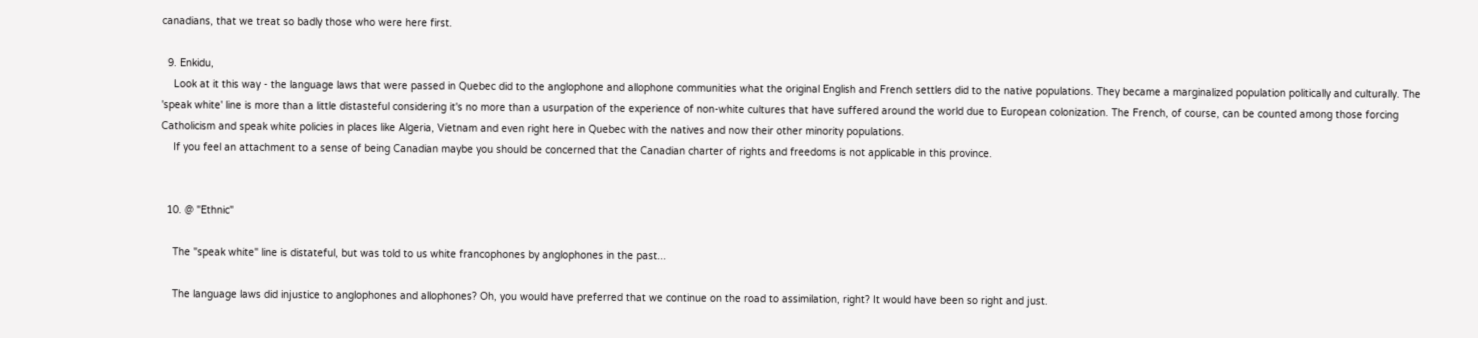canadians, that we treat so badly those who were here first.

  9. Enkidu,
    Look at it this way - the language laws that were passed in Quebec did to the anglophone and allophone communities what the original English and French settlers did to the native populations. They became a marginalized population politically and culturally. The 'speak white' line is more than a little distasteful considering it's no more than a usurpation of the experience of non-white cultures that have suffered around the world due to European colonization. The French, of course, can be counted among those forcing Catholicism and speak white policies in places like Algeria, Vietnam and even right here in Quebec with the natives and now their other minority populations.
    If you feel an attachment to a sense of being Canadian maybe you should be concerned that the Canadian charter of rights and freedoms is not applicable in this province.


  10. @ "Ethnic"

    The "speak white" line is distateful, but was told to us white francophones by anglophones in the past...

    The language laws did injustice to anglophones and allophones? Oh, you would have preferred that we continue on the road to assimilation, right? It would have been so right and just.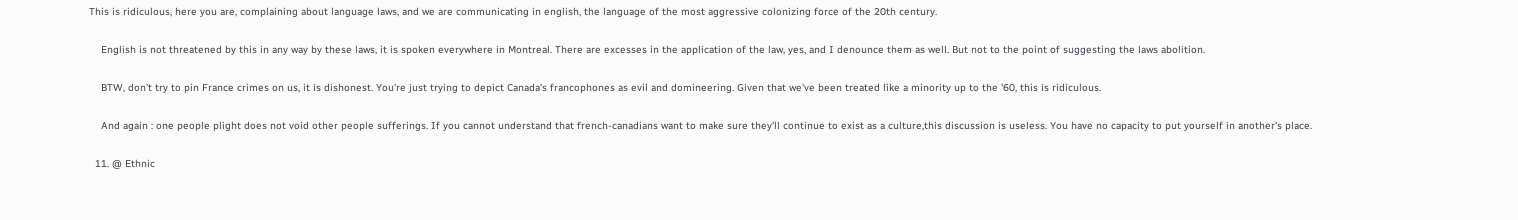This is ridiculous, here you are, complaining about language laws, and we are communicating in english, the language of the most aggressive colonizing force of the 20th century.

    English is not threatened by this in any way by these laws, it is spoken everywhere in Montreal. There are excesses in the application of the law, yes, and I denounce them as well. But not to the point of suggesting the laws abolition.

    BTW, don't try to pin France crimes on us, it is dishonest. You're just trying to depict Canada's francophones as evil and domineering. Given that we've been treated like a minority up to the '60, this is ridiculous.

    And again : one people plight does not void other people sufferings. If you cannot understand that french-canadians want to make sure they'll continue to exist as a culture,this discussion is useless. You have no capacity to put yourself in another's place.

  11. @ Ethnic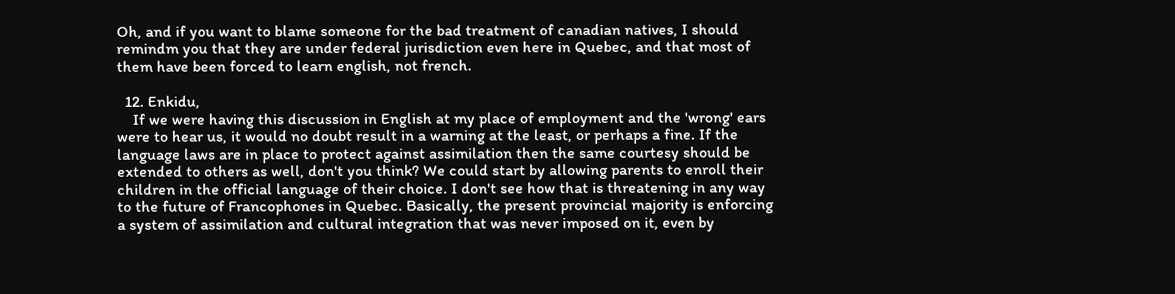Oh, and if you want to blame someone for the bad treatment of canadian natives, I should remindm you that they are under federal jurisdiction even here in Quebec, and that most of them have been forced to learn english, not french.

  12. Enkidu,
    If we were having this discussion in English at my place of employment and the 'wrong' ears were to hear us, it would no doubt result in a warning at the least, or perhaps a fine. If the language laws are in place to protect against assimilation then the same courtesy should be extended to others as well, don't you think? We could start by allowing parents to enroll their children in the official language of their choice. I don't see how that is threatening in any way to the future of Francophones in Quebec. Basically, the present provincial majority is enforcing a system of assimilation and cultural integration that was never imposed on it, even by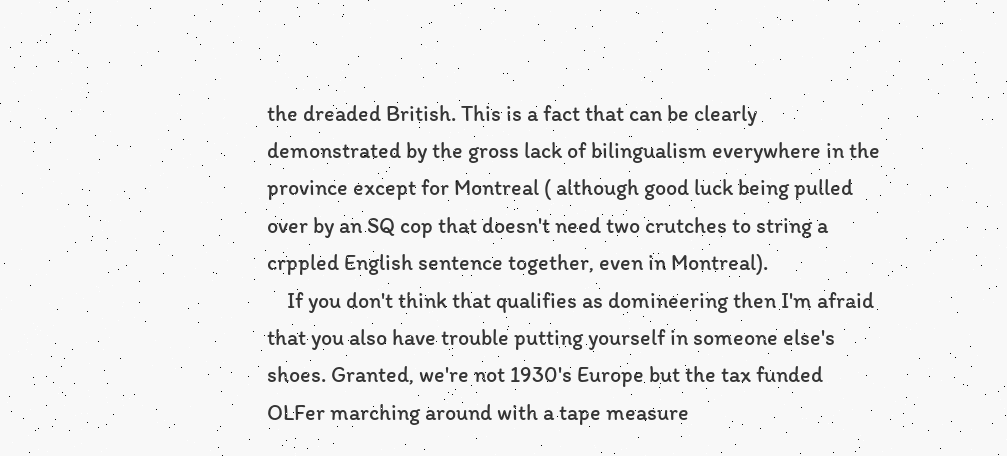the dreaded British. This is a fact that can be clearly demonstrated by the gross lack of bilingualism everywhere in the province except for Montreal ( although good luck being pulled over by an SQ cop that doesn't need two crutches to string a crppled English sentence together, even in Montreal).
    If you don't think that qualifies as domineering then I'm afraid that you also have trouble putting yourself in someone else's shoes. Granted, we're not 1930's Europe but the tax funded OLFer marching around with a tape measure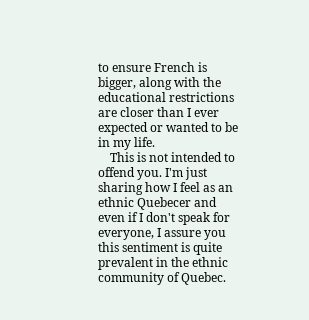to ensure French is bigger, along with the educational restrictions are closer than I ever expected or wanted to be in my life.
    This is not intended to offend you. I'm just sharing how I feel as an ethnic Quebecer and even if I don't speak for everyone, I assure you this sentiment is quite prevalent in the ethnic community of Quebec.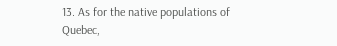13. As for the native populations of Quebec,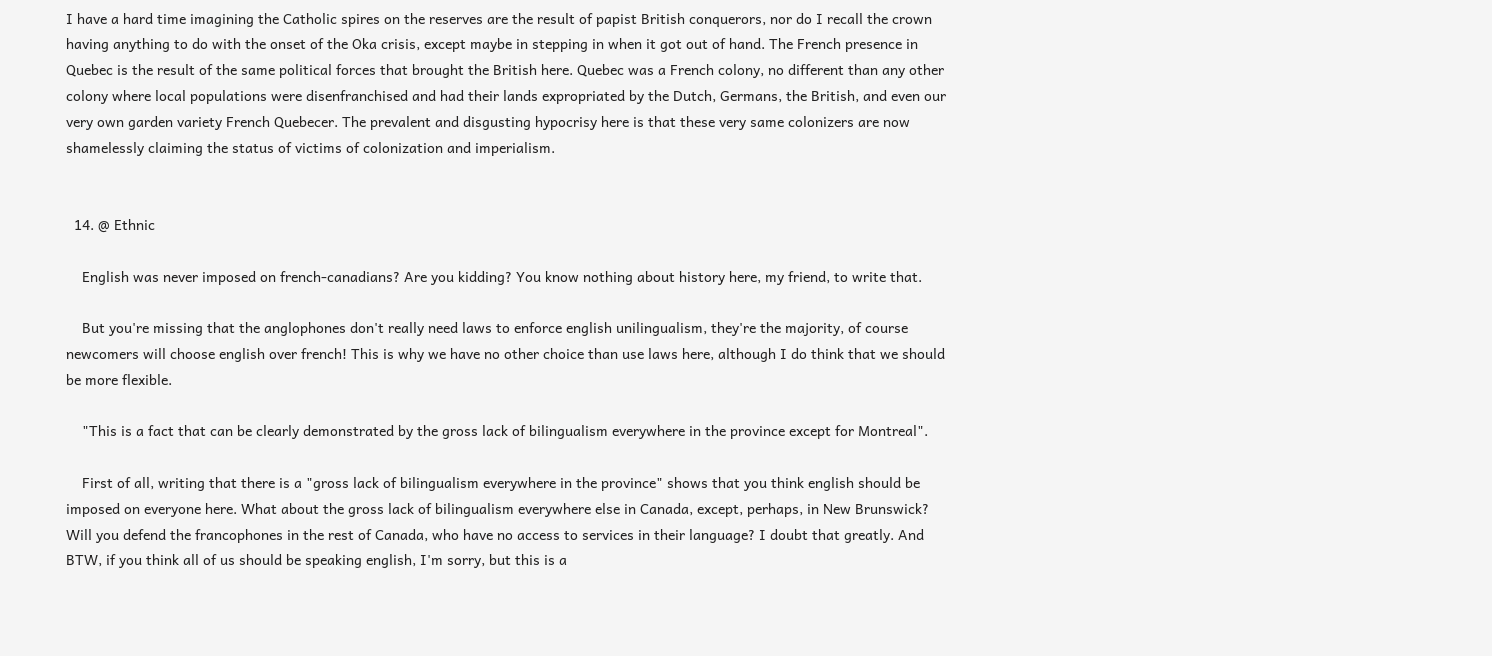I have a hard time imagining the Catholic spires on the reserves are the result of papist British conquerors, nor do I recall the crown having anything to do with the onset of the Oka crisis, except maybe in stepping in when it got out of hand. The French presence in Quebec is the result of the same political forces that brought the British here. Quebec was a French colony, no different than any other colony where local populations were disenfranchised and had their lands expropriated by the Dutch, Germans, the British, and even our very own garden variety French Quebecer. The prevalent and disgusting hypocrisy here is that these very same colonizers are now shamelessly claiming the status of victims of colonization and imperialism.


  14. @ Ethnic

    English was never imposed on french-canadians? Are you kidding? You know nothing about history here, my friend, to write that.

    But you're missing that the anglophones don't really need laws to enforce english unilingualism, they're the majority, of course newcomers will choose english over french! This is why we have no other choice than use laws here, although I do think that we should be more flexible.

    "This is a fact that can be clearly demonstrated by the gross lack of bilingualism everywhere in the province except for Montreal".

    First of all, writing that there is a "gross lack of bilingualism everywhere in the province" shows that you think english should be imposed on everyone here. What about the gross lack of bilingualism everywhere else in Canada, except, perhaps, in New Brunswick? Will you defend the francophones in the rest of Canada, who have no access to services in their language? I doubt that greatly. And BTW, if you think all of us should be speaking english, I'm sorry, but this is a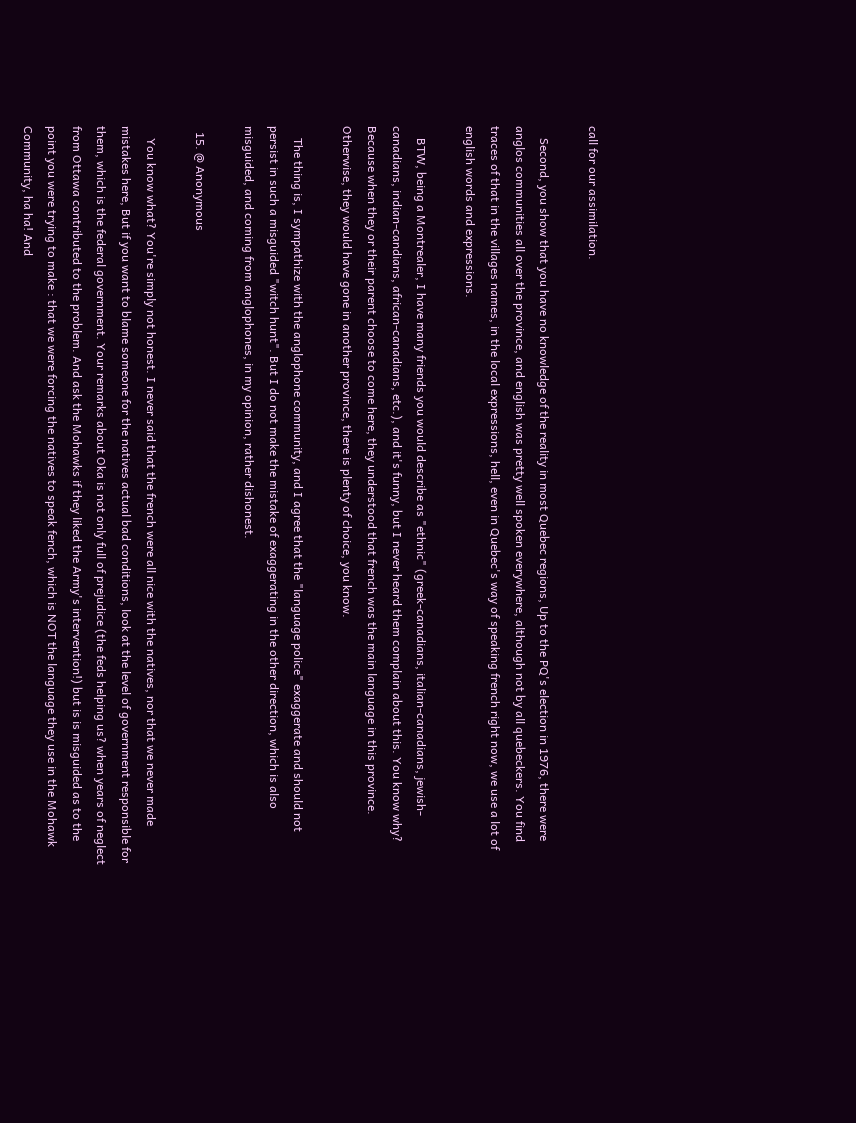call for our assimilation.

    Second, you show that you have no knowledge of the reality in most Quebec regions, Up to the PQ's election in 1976, there were anglos communities all over the province, and english was pretty well spoken everywhere, although not by all quebeckers. You find traces of that in the villages names, in the local expressions, hell, even in Quebec's way of speaking french right now, we use a lot of english words and expressions.

    BTW, being a Montrealer, I have many friends you would describe as "ethnic" (greek-canadians, italian-canadians, jewish-canadians, indian-candians, african-canadians, etc.), and it's funny, but I never heard them complain about this. You know why? Because when they or their parent choose to come here, they understood that french was the main language in this province. Otherwise, they would have gone in another province, there is plenty of choice, you know.

    The thing is, I sympathize with the anglophone community, and I agree that the "language police" exaggerate and should not persist in such a misguided "witch hunt". But I do not make the mistake of exaggerating in the other direction, which is also misguided, and coming from anglophones, in my opinion, rather dishonest.

  15. @ Anonymous

    You know what? You're simply not honest. I never said that the french were all nice with the natives, nor that we never made mistakes here, But if you want to blame someone for the natives actual bad conditions, look at the level of government responsible for them, which is the federal government. Your remarks about Oka is not only full of prejudice (the feds helping us? when years of neglect from Ottawa contributed to the problem. And ask the Mohawks if they liked the Army's intervention!) but is is misguided as to the point you were trying to make : that we were forcing the natives to speak fench, which is NOT the language they use in the Mohawk Community, ha ha! And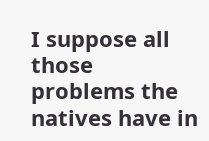I suppose all those problems the natives have in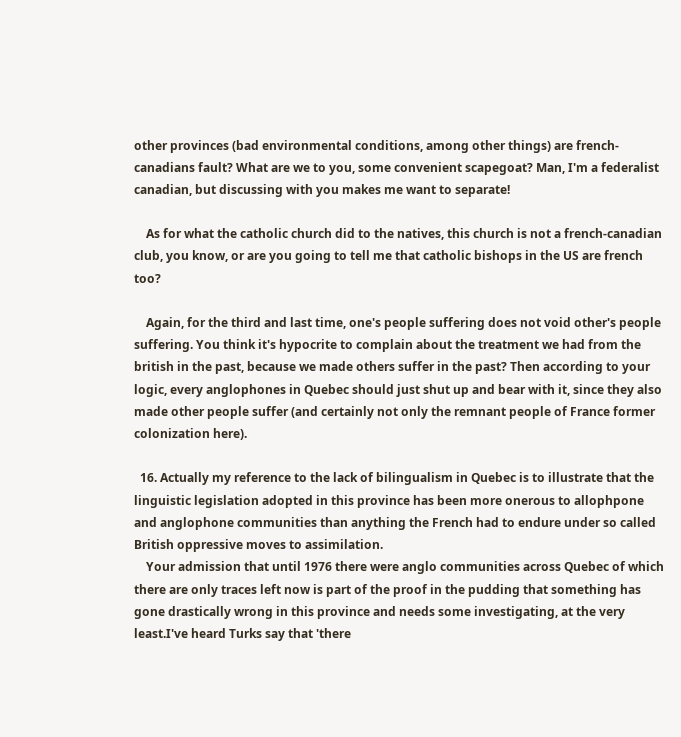other provinces (bad environmental conditions, among other things) are french-canadians fault? What are we to you, some convenient scapegoat? Man, I'm a federalist canadian, but discussing with you makes me want to separate!

    As for what the catholic church did to the natives, this church is not a french-canadian club, you know, or are you going to tell me that catholic bishops in the US are french too?

    Again, for the third and last time, one's people suffering does not void other's people suffering. You think it's hypocrite to complain about the treatment we had from the british in the past, because we made others suffer in the past? Then according to your logic, every anglophones in Quebec should just shut up and bear with it, since they also made other people suffer (and certainly not only the remnant people of France former colonization here).

  16. Actually my reference to the lack of bilingualism in Quebec is to illustrate that the linguistic legislation adopted in this province has been more onerous to allophpone and anglophone communities than anything the French had to endure under so called British oppressive moves to assimilation.
    Your admission that until 1976 there were anglo communities across Quebec of which there are only traces left now is part of the proof in the pudding that something has gone drastically wrong in this province and needs some investigating, at the very least.I've heard Turks say that 'there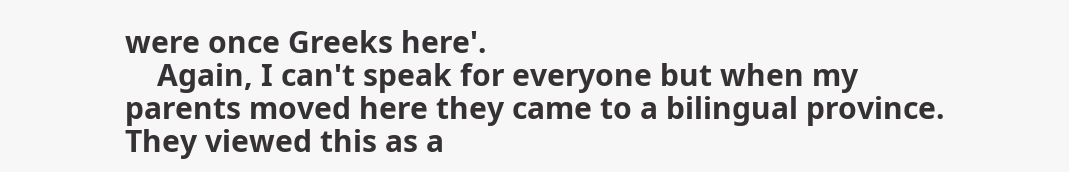were once Greeks here'.
    Again, I can't speak for everyone but when my parents moved here they came to a bilingual province. They viewed this as a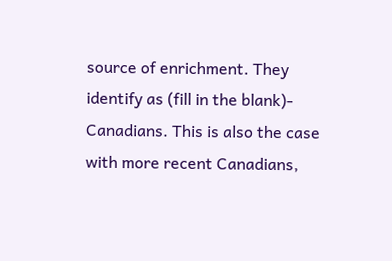source of enrichment. They identify as (fill in the blank)- Canadians. This is also the case with more recent Canadians,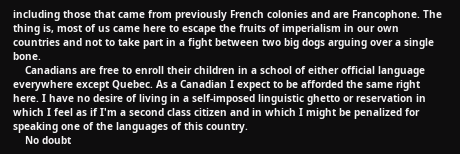including those that came from previously French colonies and are Francophone. The thing is, most of us came here to escape the fruits of imperialism in our own countries and not to take part in a fight between two big dogs arguing over a single bone.
    Canadians are free to enroll their children in a school of either official language everywhere except Quebec. As a Canadian I expect to be afforded the same right here. I have no desire of living in a self-imposed linguistic ghetto or reservation in which I feel as if I'm a second class citizen and in which I might be penalized for speaking one of the languages of this country.
    No doubt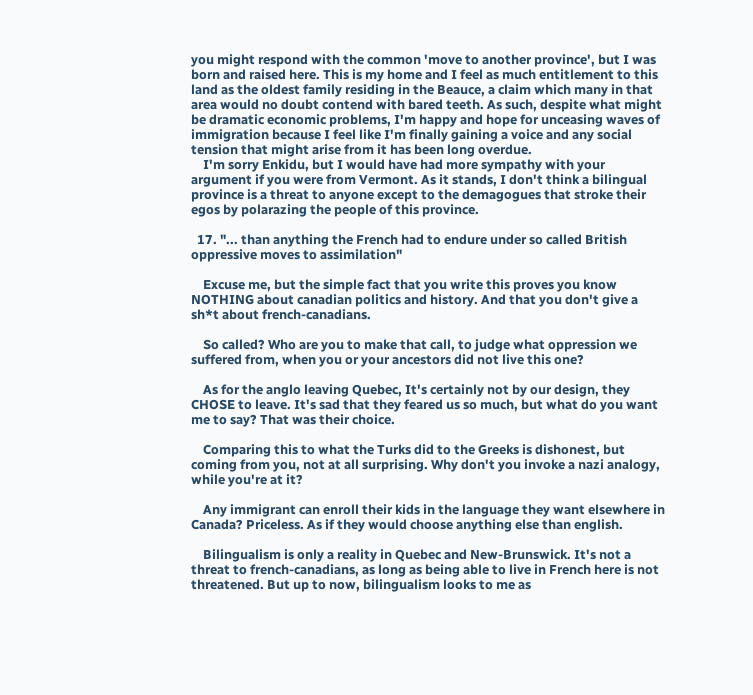you might respond with the common 'move to another province', but I was born and raised here. This is my home and I feel as much entitlement to this land as the oldest family residing in the Beauce, a claim which many in that area would no doubt contend with bared teeth. As such, despite what might be dramatic economic problems, I'm happy and hope for unceasing waves of immigration because I feel like I'm finally gaining a voice and any social tension that might arise from it has been long overdue.
    I'm sorry Enkidu, but I would have had more sympathy with your argument if you were from Vermont. As it stands, I don't think a bilingual province is a threat to anyone except to the demagogues that stroke their egos by polarazing the people of this province.

  17. "... than anything the French had to endure under so called British oppressive moves to assimilation"

    Excuse me, but the simple fact that you write this proves you know NOTHING about canadian politics and history. And that you don't give a sh*t about french-canadians.

    So called? Who are you to make that call, to judge what oppression we suffered from, when you or your ancestors did not live this one?

    As for the anglo leaving Quebec, It's certainly not by our design, they CHOSE to leave. It's sad that they feared us so much, but what do you want me to say? That was their choice.

    Comparing this to what the Turks did to the Greeks is dishonest, but coming from you, not at all surprising. Why don't you invoke a nazi analogy, while you're at it?

    Any immigrant can enroll their kids in the language they want elsewhere in Canada? Priceless. As if they would choose anything else than english.

    Bilingualism is only a reality in Quebec and New-Brunswick. It's not a threat to french-canadians, as long as being able to live in French here is not threatened. But up to now, bilingualism looks to me as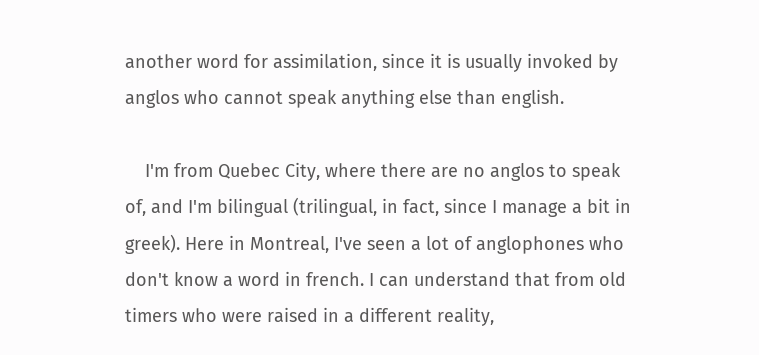another word for assimilation, since it is usually invoked by anglos who cannot speak anything else than english.

    I'm from Quebec City, where there are no anglos to speak of, and I'm bilingual (trilingual, in fact, since I manage a bit in greek). Here in Montreal, I've seen a lot of anglophones who don't know a word in french. I can understand that from old timers who were raised in a different reality,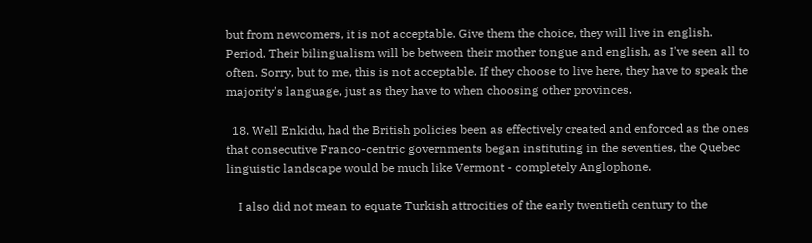but from newcomers, it is not acceptable. Give them the choice, they will live in english. Period. Their bilingualism will be between their mother tongue and english, as I've seen all to often. Sorry, but to me, this is not acceptable. If they choose to live here, they have to speak the majority's language, just as they have to when choosing other provinces.

  18. Well Enkidu, had the British policies been as effectively created and enforced as the ones that consecutive Franco-centric governments began instituting in the seventies, the Quebec linguistic landscape would be much like Vermont - completely Anglophone.

    I also did not mean to equate Turkish attrocities of the early twentieth century to the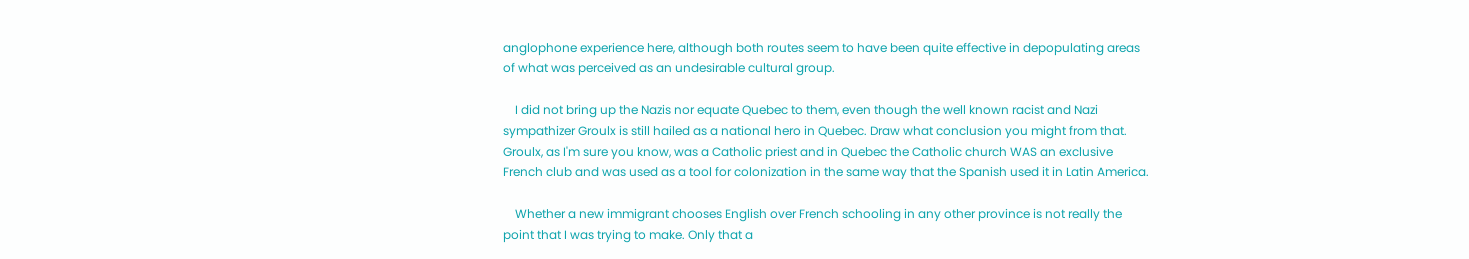anglophone experience here, although both routes seem to have been quite effective in depopulating areas of what was perceived as an undesirable cultural group.

    I did not bring up the Nazis nor equate Quebec to them, even though the well known racist and Nazi sympathizer Groulx is still hailed as a national hero in Quebec. Draw what conclusion you might from that. Groulx, as I'm sure you know, was a Catholic priest and in Quebec the Catholic church WAS an exclusive French club and was used as a tool for colonization in the same way that the Spanish used it in Latin America.

    Whether a new immigrant chooses English over French schooling in any other province is not really the point that I was trying to make. Only that a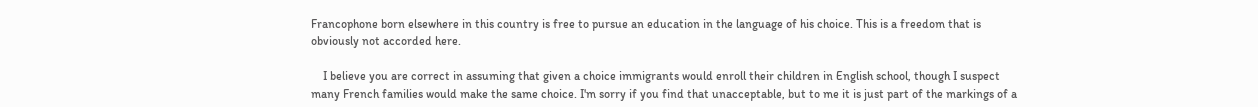Francophone born elsewhere in this country is free to pursue an education in the language of his choice. This is a freedom that is obviously not accorded here.

    I believe you are correct in assuming that given a choice immigrants would enroll their children in English school, though I suspect many French families would make the same choice. I'm sorry if you find that unacceptable, but to me it is just part of the markings of a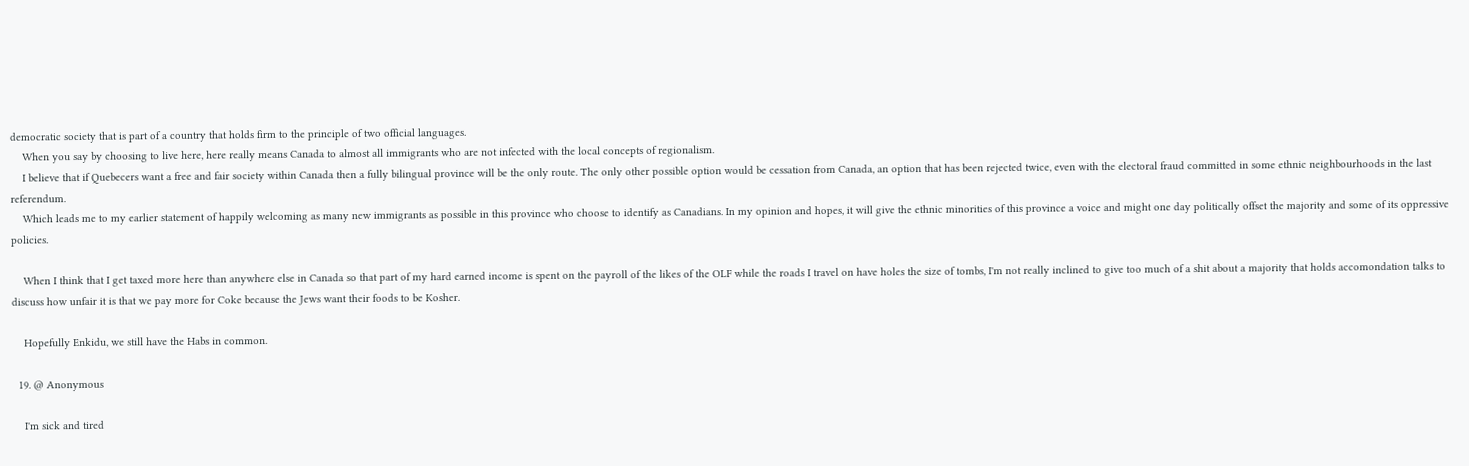democratic society that is part of a country that holds firm to the principle of two official languages.
    When you say by choosing to live here, here really means Canada to almost all immigrants who are not infected with the local concepts of regionalism.
    I believe that if Quebecers want a free and fair society within Canada then a fully bilingual province will be the only route. The only other possible option would be cessation from Canada, an option that has been rejected twice, even with the electoral fraud committed in some ethnic neighbourhoods in the last referendum.
    Which leads me to my earlier statement of happily welcoming as many new immigrants as possible in this province who choose to identify as Canadians. In my opinion and hopes, it will give the ethnic minorities of this province a voice and might one day politically offset the majority and some of its oppressive policies.

    When I think that I get taxed more here than anywhere else in Canada so that part of my hard earned income is spent on the payroll of the likes of the OLF while the roads I travel on have holes the size of tombs, I'm not really inclined to give too much of a shit about a majority that holds accomondation talks to discuss how unfair it is that we pay more for Coke because the Jews want their foods to be Kosher.

    Hopefully Enkidu, we still have the Habs in common.

  19. @ Anonymous

    I'm sick and tired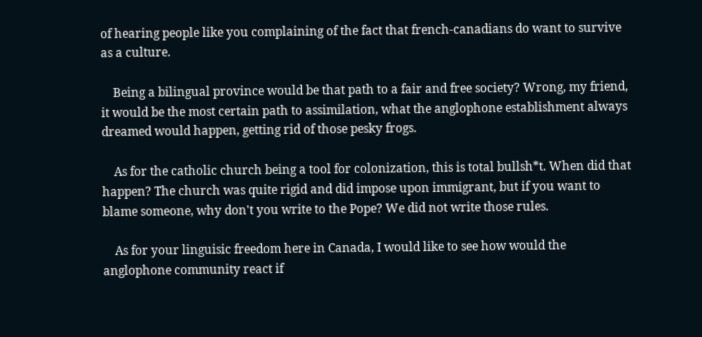of hearing people like you complaining of the fact that french-canadians do want to survive as a culture.

    Being a bilingual province would be that path to a fair and free society? Wrong, my friend, it would be the most certain path to assimilation, what the anglophone establishment always dreamed would happen, getting rid of those pesky frogs.

    As for the catholic church being a tool for colonization, this is total bullsh*t. When did that happen? The church was quite rigid and did impose upon immigrant, but if you want to blame someone, why don't you write to the Pope? We did not write those rules.

    As for your linguisic freedom here in Canada, I would like to see how would the anglophone community react if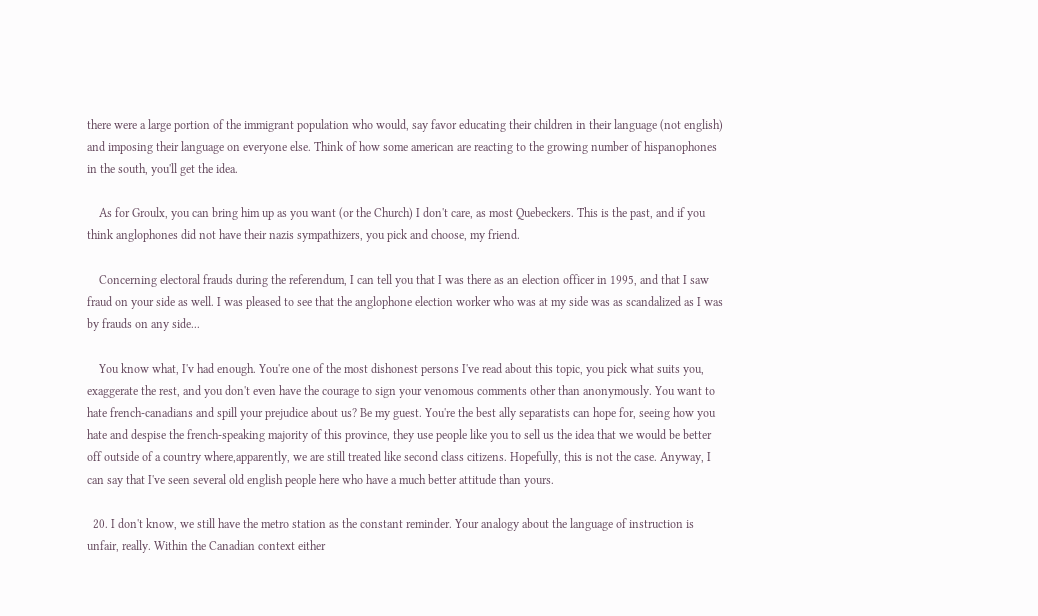there were a large portion of the immigrant population who would, say favor educating their children in their language (not english) and imposing their language on everyone else. Think of how some american are reacting to the growing number of hispanophones in the south, you'll get the idea.

    As for Groulx, you can bring him up as you want (or the Church) I don't care, as most Quebeckers. This is the past, and if you think anglophones did not have their nazis sympathizers, you pick and choose, my friend.

    Concerning electoral frauds during the referendum, I can tell you that I was there as an election officer in 1995, and that I saw fraud on your side as well. I was pleased to see that the anglophone election worker who was at my side was as scandalized as I was by frauds on any side...

    You know what, I'v had enough. You're one of the most dishonest persons I've read about this topic, you pick what suits you, exaggerate the rest, and you don't even have the courage to sign your venomous comments other than anonymously. You want to hate french-canadians and spill your prejudice about us? Be my guest. You're the best ally separatists can hope for, seeing how you hate and despise the french-speaking majority of this province, they use people like you to sell us the idea that we would be better off outside of a country where,apparently, we are still treated like second class citizens. Hopefully, this is not the case. Anyway, I can say that I've seen several old english people here who have a much better attitude than yours.

  20. I don't know, we still have the metro station as the constant reminder. Your analogy about the language of instruction is unfair, really. Within the Canadian context either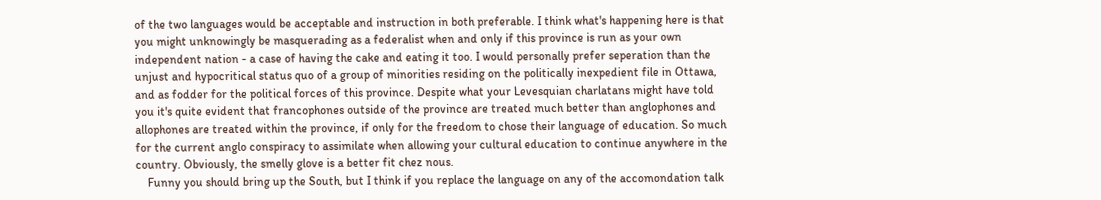of the two languages would be acceptable and instruction in both preferable. I think what's happening here is that you might unknowingly be masquerading as a federalist when and only if this province is run as your own independent nation - a case of having the cake and eating it too. I would personally prefer seperation than the unjust and hypocritical status quo of a group of minorities residing on the politically inexpedient file in Ottawa, and as fodder for the political forces of this province. Despite what your Levesquian charlatans might have told you it's quite evident that francophones outside of the province are treated much better than anglophones and allophones are treated within the province, if only for the freedom to chose their language of education. So much for the current anglo conspiracy to assimilate when allowing your cultural education to continue anywhere in the country. Obviously, the smelly glove is a better fit chez nous.
    Funny you should bring up the South, but I think if you replace the language on any of the accomondation talk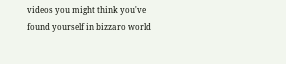videos you might think you've found yourself in bizzaro world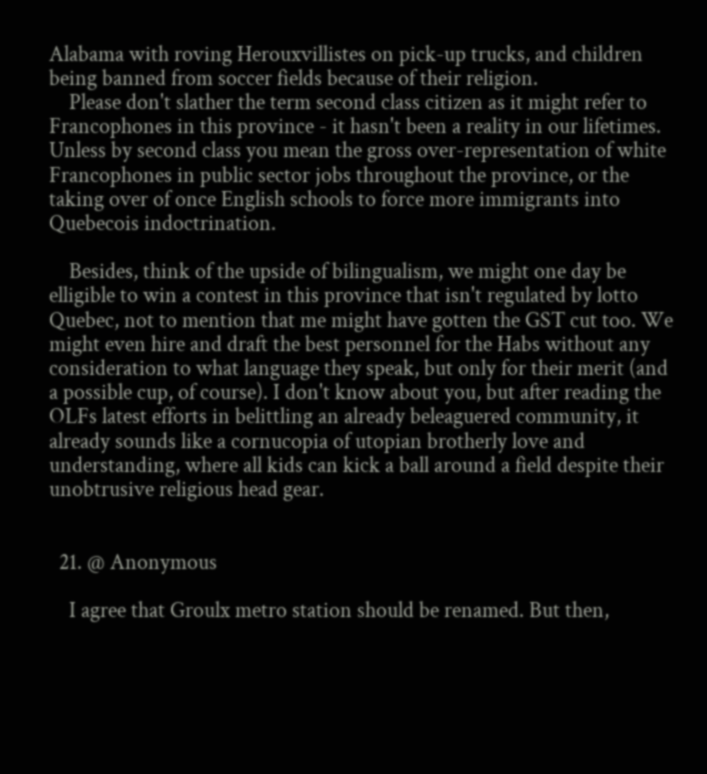Alabama with roving Herouxvillistes on pick-up trucks, and children being banned from soccer fields because of their religion.
    Please don't slather the term second class citizen as it might refer to Francophones in this province - it hasn't been a reality in our lifetimes. Unless by second class you mean the gross over-representation of white Francophones in public sector jobs throughout the province, or the taking over of once English schools to force more immigrants into Quebecois indoctrination.

    Besides, think of the upside of bilingualism, we might one day be elligible to win a contest in this province that isn't regulated by lotto Quebec, not to mention that me might have gotten the GST cut too. We might even hire and draft the best personnel for the Habs without any consideration to what language they speak, but only for their merit (and a possible cup, of course). I don't know about you, but after reading the OLFs latest efforts in belittling an already beleaguered community, it already sounds like a cornucopia of utopian brotherly love and understanding, where all kids can kick a ball around a field despite their unobtrusive religious head gear.


  21. @ Anonymous

    I agree that Groulx metro station should be renamed. But then,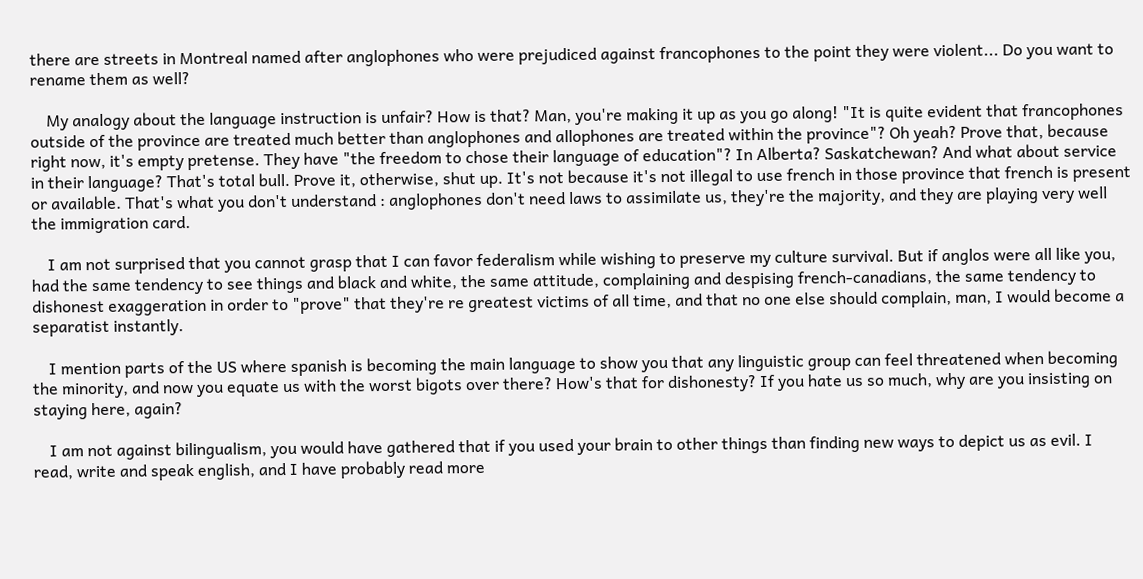there are streets in Montreal named after anglophones who were prejudiced against francophones to the point they were violent... Do you want to rename them as well?

    My analogy about the language instruction is unfair? How is that? Man, you're making it up as you go along! "It is quite evident that francophones outside of the province are treated much better than anglophones and allophones are treated within the province"? Oh yeah? Prove that, because right now, it's empty pretense. They have "the freedom to chose their language of education"? In Alberta? Saskatchewan? And what about service in their language? That's total bull. Prove it, otherwise, shut up. It's not because it's not illegal to use french in those province that french is present or available. That's what you don't understand : anglophones don't need laws to assimilate us, they're the majority, and they are playing very well the immigration card.

    I am not surprised that you cannot grasp that I can favor federalism while wishing to preserve my culture survival. But if anglos were all like you, had the same tendency to see things and black and white, the same attitude, complaining and despising french-canadians, the same tendency to dishonest exaggeration in order to "prove" that they're re greatest victims of all time, and that no one else should complain, man, I would become a separatist instantly.

    I mention parts of the US where spanish is becoming the main language to show you that any linguistic group can feel threatened when becoming the minority, and now you equate us with the worst bigots over there? How's that for dishonesty? If you hate us so much, why are you insisting on staying here, again?

    I am not against bilingualism, you would have gathered that if you used your brain to other things than finding new ways to depict us as evil. I read, write and speak english, and I have probably read more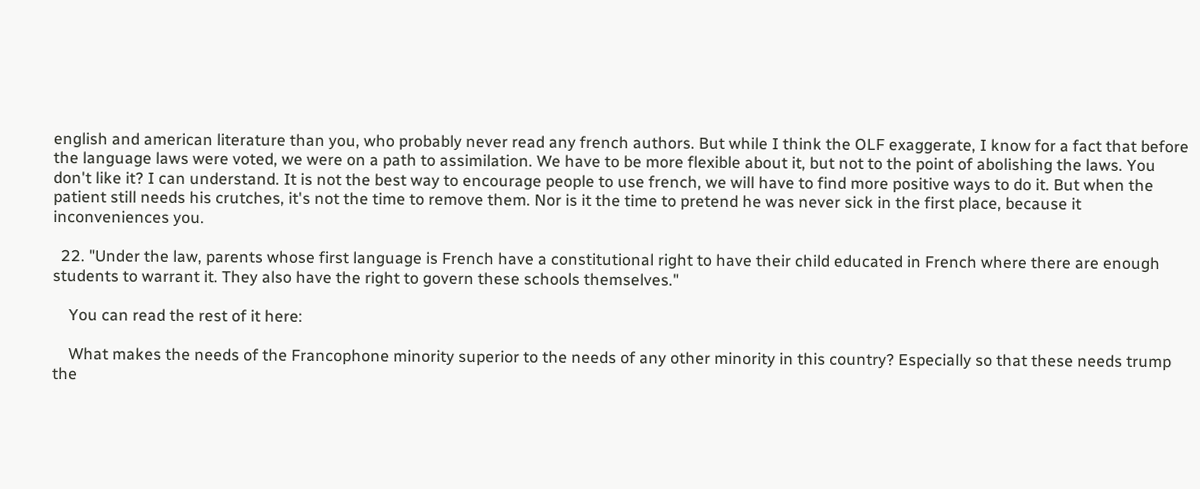english and american literature than you, who probably never read any french authors. But while I think the OLF exaggerate, I know for a fact that before the language laws were voted, we were on a path to assimilation. We have to be more flexible about it, but not to the point of abolishing the laws. You don't like it? I can understand. It is not the best way to encourage people to use french, we will have to find more positive ways to do it. But when the patient still needs his crutches, it's not the time to remove them. Nor is it the time to pretend he was never sick in the first place, because it inconveniences you.

  22. "Under the law, parents whose first language is French have a constitutional right to have their child educated in French where there are enough students to warrant it. They also have the right to govern these schools themselves."

    You can read the rest of it here:

    What makes the needs of the Francophone minority superior to the needs of any other minority in this country? Especially so that these needs trump the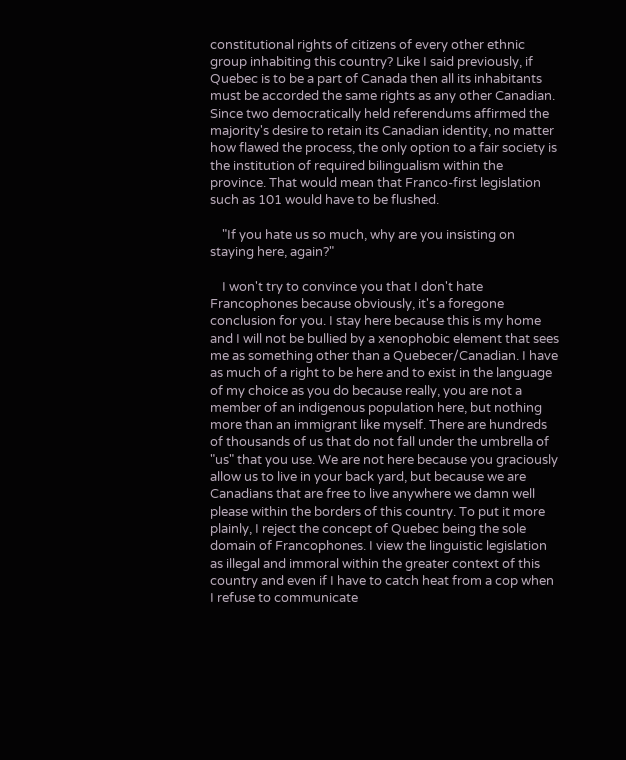constitutional rights of citizens of every other ethnic group inhabiting this country? Like I said previously, if Quebec is to be a part of Canada then all its inhabitants must be accorded the same rights as any other Canadian. Since two democratically held referendums affirmed the majority's desire to retain its Canadian identity, no matter how flawed the process, the only option to a fair society is the institution of required bilingualism within the province. That would mean that Franco-first legislation such as 101 would have to be flushed.

    "If you hate us so much, why are you insisting on staying here, again?"

    I won't try to convince you that I don't hate Francophones because obviously, it's a foregone conclusion for you. I stay here because this is my home and I will not be bullied by a xenophobic element that sees me as something other than a Quebecer/Canadian. I have as much of a right to be here and to exist in the language of my choice as you do because really, you are not a member of an indigenous population here, but nothing more than an immigrant like myself. There are hundreds of thousands of us that do not fall under the umbrella of "us" that you use. We are not here because you graciously allow us to live in your back yard, but because we are Canadians that are free to live anywhere we damn well please within the borders of this country. To put it more plainly, I reject the concept of Quebec being the sole domain of Francophones. I view the linguistic legislation as illegal and immoral within the greater context of this country and even if I have to catch heat from a cop when I refuse to communicate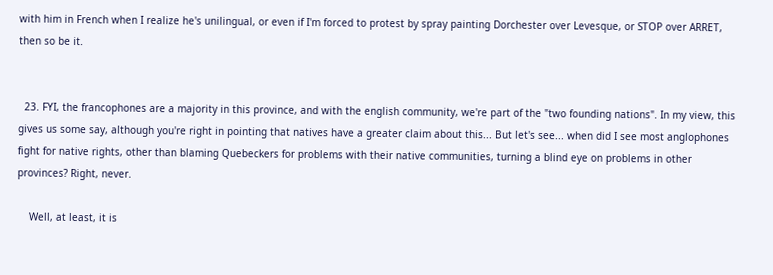with him in French when I realize he's unilingual, or even if I'm forced to protest by spray painting Dorchester over Levesque, or STOP over ARRET, then so be it.


  23. FYI, the francophones are a majority in this province, and with the english community, we're part of the "two founding nations". In my view, this gives us some say, although you're right in pointing that natives have a greater claim about this... But let's see... when did I see most anglophones fight for native rights, other than blaming Quebeckers for problems with their native communities, turning a blind eye on problems in other provinces? Right, never.

    Well, at least, it is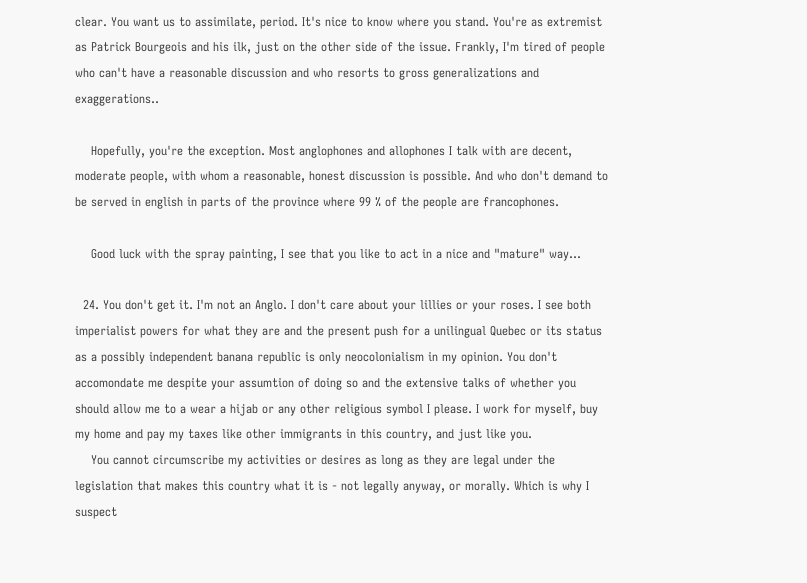clear. You want us to assimilate, period. It's nice to know where you stand. You're as extremist as Patrick Bourgeois and his ilk, just on the other side of the issue. Frankly, I'm tired of people who can't have a reasonable discussion and who resorts to gross generalizations and exaggerations..

    Hopefully, you're the exception. Most anglophones and allophones I talk with are decent, moderate people, with whom a reasonable, honest discussion is possible. And who don't demand to be served in english in parts of the province where 99 % of the people are francophones.

    Good luck with the spray painting, I see that you like to act in a nice and "mature" way...

  24. You don't get it. I'm not an Anglo. I don't care about your lillies or your roses. I see both imperialist powers for what they are and the present push for a unilingual Quebec or its status as a possibly independent banana republic is only neocolonialism in my opinion. You don't accomondate me despite your assumtion of doing so and the extensive talks of whether you should allow me to a wear a hijab or any other religious symbol I please. I work for myself, buy my home and pay my taxes like other immigrants in this country, and just like you.
    You cannot circumscribe my activities or desires as long as they are legal under the legislation that makes this country what it is - not legally anyway, or morally. Which is why I suspect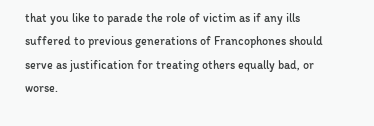that you like to parade the role of victim as if any ills suffered to previous generations of Francophones should serve as justification for treating others equally bad, or worse.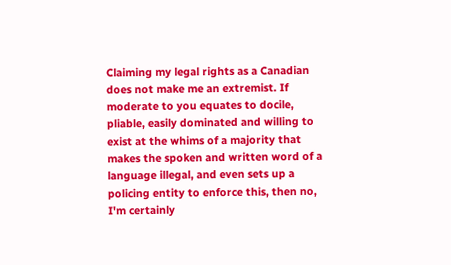Claiming my legal rights as a Canadian does not make me an extremist. If moderate to you equates to docile, pliable, easily dominated and willing to exist at the whims of a majority that makes the spoken and written word of a language illegal, and even sets up a policing entity to enforce this, then no, I'm certainly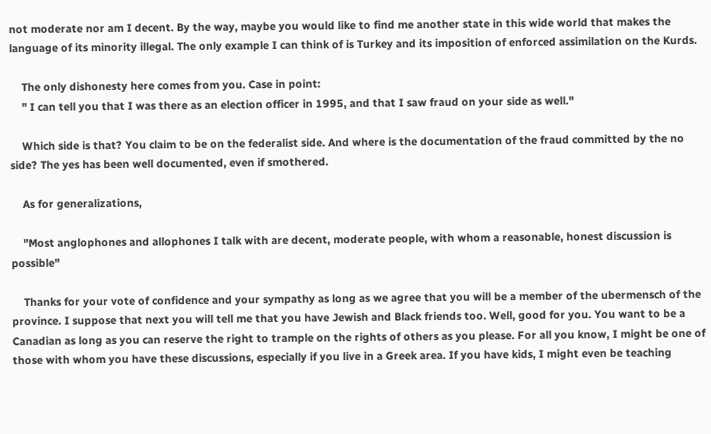not moderate nor am I decent. By the way, maybe you would like to find me another state in this wide world that makes the language of its minority illegal. The only example I can think of is Turkey and its imposition of enforced assimilation on the Kurds.

    The only dishonesty here comes from you. Case in point:
    " I can tell you that I was there as an election officer in 1995, and that I saw fraud on your side as well."

    Which side is that? You claim to be on the federalist side. And where is the documentation of the fraud committed by the no side? The yes has been well documented, even if smothered.

    As for generalizations,

    "Most anglophones and allophones I talk with are decent, moderate people, with whom a reasonable, honest discussion is possible"

    Thanks for your vote of confidence and your sympathy as long as we agree that you will be a member of the ubermensch of the province. I suppose that next you will tell me that you have Jewish and Black friends too. Well, good for you. You want to be a Canadian as long as you can reserve the right to trample on the rights of others as you please. For all you know, I might be one of those with whom you have these discussions, especially if you live in a Greek area. If you have kids, I might even be teaching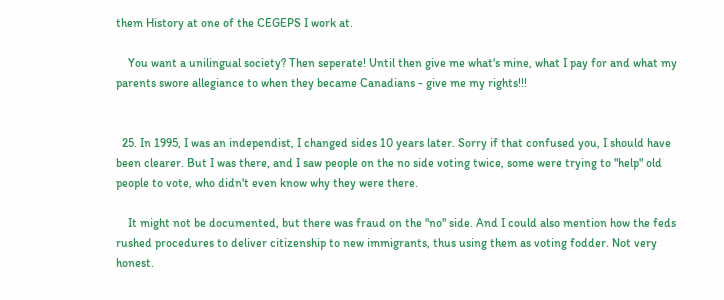them History at one of the CEGEPS I work at.

    You want a unilingual society? Then seperate! Until then give me what's mine, what I pay for and what my parents swore allegiance to when they became Canadians - give me my rights!!!


  25. In 1995, I was an independist, I changed sides 10 years later. Sorry if that confused you, I should have been clearer. But I was there, and I saw people on the no side voting twice, some were trying to "help" old people to vote, who didn't even know why they were there.

    It might not be documented, but there was fraud on the "no" side. And I could also mention how the feds rushed procedures to deliver citizenship to new immigrants, thus using them as voting fodder. Not very honest.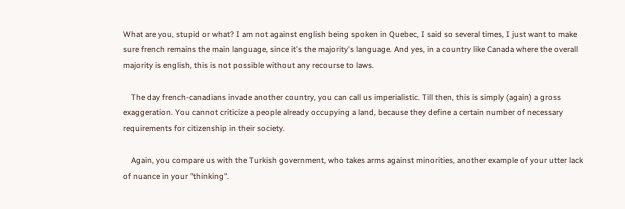What are you, stupid or what? I am not against english being spoken in Quebec, I said so several times, I just want to make sure french remains the main language, since it's the majority's language. And yes, in a country like Canada where the overall majority is english, this is not possible without any recourse to laws.

    The day french-canadians invade another country, you can call us imperialistic. Till then, this is simply (again) a gross exaggeration. You cannot criticize a people already occupying a land, because they define a certain number of necessary requirements for citizenship in their society.

    Again, you compare us with the Turkish government, who takes arms against minorities, another example of your utter lack of nuance in your "thinking".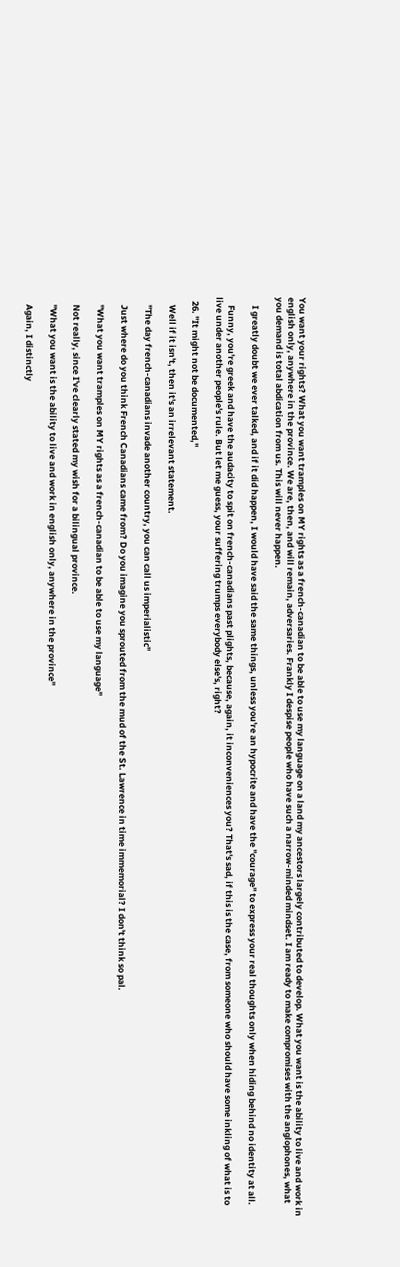You want your rights? What you want tramples on MY rights as a french-canadian to be able to use my language on a land my ancestors largely contributed to develop. What you want is the ability to live and work in english only, anywhere in the province. We are, then, and will remain, adversaries. Frankly I despise people who have such a narrow-minded mindset. I am ready to make compromises with the anglophones, what you demand is total abdication from us. This will never happen.

    I greatly doubt we ever talked, and if it did happen, I would have said the same things, unless you're an hypocrite and have the "courage" to express your real thoughts only when hiding behind no identity at all.

    Funny, you're greek and have the audacity to spit on french-canadians past plights, because, again, it inconveniences you? That's sad, if this is the case, from someone who should have some inkling of what is to live under another people's rule. But let me guess, your suffering trumps everybody else's, right?

  26. "It might not be documented,"

    Well if it isn't, then it's an irrelevant statement.

    "The day french-canadians invade another country, you can call us imperialistic"

    Just where do you think French Canadians came from? Do you imagine you sprouted from the mud of the St. Lawrence in time immemorial? I don't think so pal.

    "What you want tramples on MY rights as a french-canadian to be able to use my language"

    Not really, since I've clearly stated my wish for a bilingual province.

    "What you want is the ability to live and work in english only, anywhere in the province"

    Again, I distinctly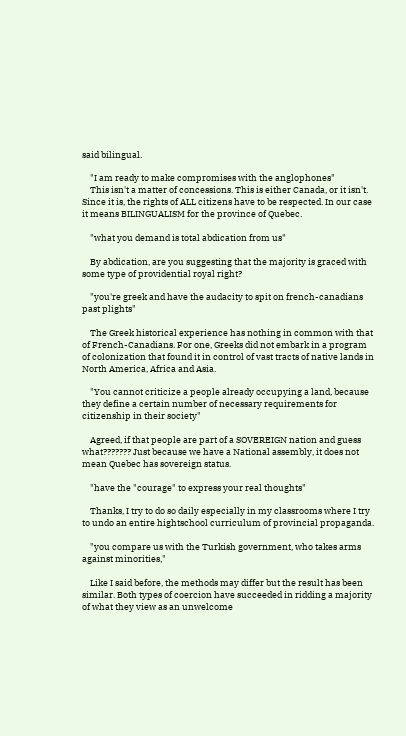said bilingual.

    "I am ready to make compromises with the anglophones"
    This isn't a matter of concessions. This is either Canada, or it isn't. Since it is, the rights of ALL citizens have to be respected. In our case it means BILINGUALISM for the province of Quebec.

    "what you demand is total abdication from us"

    By abdication, are you suggesting that the majority is graced with some type of providential royal right?

    "you're greek and have the audacity to spit on french-canadians past plights"

    The Greek historical experience has nothing in common with that of French-Canadians. For one, Greeks did not embark in a program of colonization that found it in control of vast tracts of native lands in North America, Africa and Asia.

    "You cannot criticize a people already occupying a land, because they define a certain number of necessary requirements for citizenship in their society"

    Agreed, if that people are part of a SOVEREIGN nation and guess what??????? Just because we have a National assembly, it does not mean Quebec has sovereign status.

    "have the "courage" to express your real thoughts"

    Thanks, I try to do so daily especially in my classrooms where I try to undo an entire hightschool curriculum of provincial propaganda.

    "you compare us with the Turkish government, who takes arms against minorities,"

    Like I said before, the methods may differ but the result has been similar. Both types of coercion have succeeded in ridding a majority of what they view as an unwelcome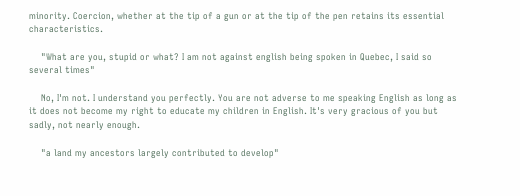minority. Coercion, whether at the tip of a gun or at the tip of the pen retains its essential characteristics.

    "What are you, stupid or what? I am not against english being spoken in Quebec, I said so several times"

    No, I'm not. I understand you perfectly. You are not adverse to me speaking English as long as it does not become my right to educate my children in English. It's very gracious of you but sadly, not nearly enough.

    "a land my ancestors largely contributed to develop"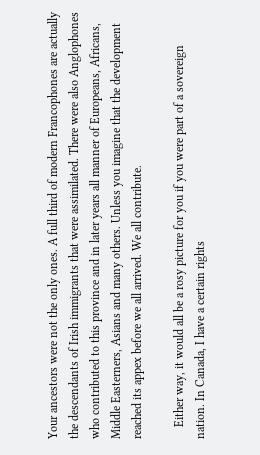Your ancestors were not the only ones. A full third of modern Francophones are actually the descendants of Irish immigrants that were assimilated. There were also Anglophones who contributed to this province and in later years all manner of Europeans, Africans, Middle Easterners, Asians and many others. Unless you imagine that the development reached its appex before we all arrived. We all contribute.

    Either way, it would all be a rosy picture for you if you were part of a sovereign nation. In Canada, I have a certain rights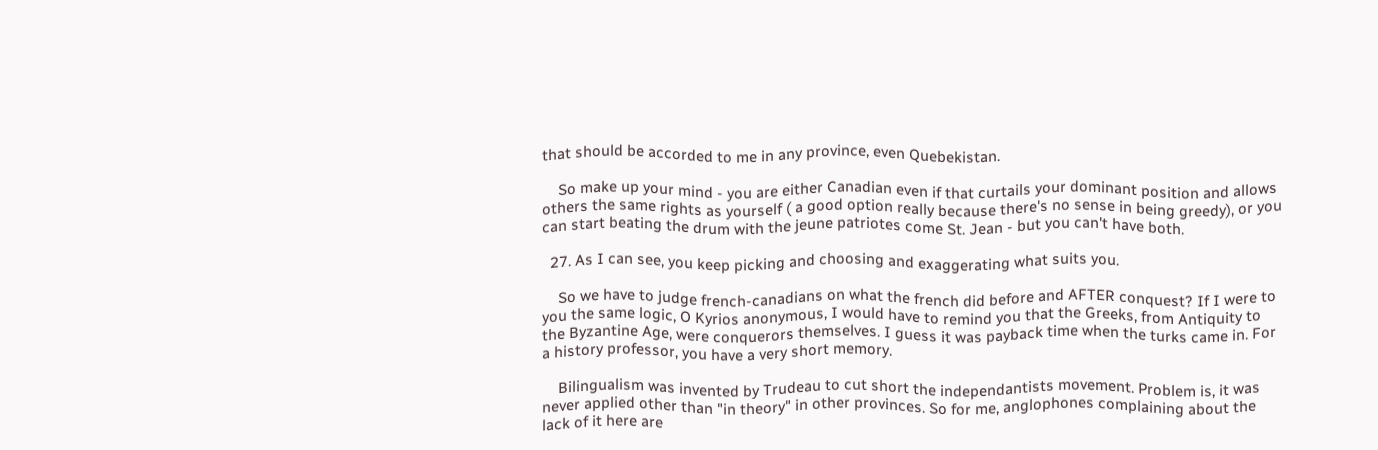that should be accorded to me in any province, even Quebekistan.

    So make up your mind - you are either Canadian even if that curtails your dominant position and allows others the same rights as yourself ( a good option really because there's no sense in being greedy), or you can start beating the drum with the jeune patriotes come St. Jean - but you can't have both.

  27. As I can see, you keep picking and choosing and exaggerating what suits you.

    So we have to judge french-canadians on what the french did before and AFTER conquest? If I were to you the same logic, O Kyrios anonymous, I would have to remind you that the Greeks, from Antiquity to the Byzantine Age, were conquerors themselves. I guess it was payback time when the turks came in. For a history professor, you have a very short memory.

    Bilingualism was invented by Trudeau to cut short the independantists movement. Problem is, it was never applied other than "in theory" in other provinces. So for me, anglophones complaining about the lack of it here are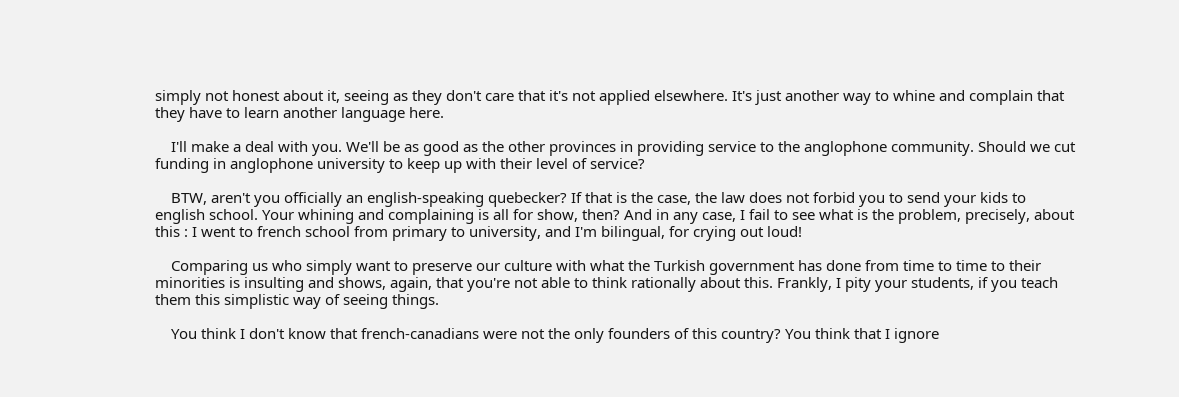simply not honest about it, seeing as they don't care that it's not applied elsewhere. It's just another way to whine and complain that they have to learn another language here.

    I'll make a deal with you. We'll be as good as the other provinces in providing service to the anglophone community. Should we cut funding in anglophone university to keep up with their level of service?

    BTW, aren't you officially an english-speaking quebecker? If that is the case, the law does not forbid you to send your kids to english school. Your whining and complaining is all for show, then? And in any case, I fail to see what is the problem, precisely, about this : I went to french school from primary to university, and I'm bilingual, for crying out loud!

    Comparing us who simply want to preserve our culture with what the Turkish government has done from time to time to their minorities is insulting and shows, again, that you're not able to think rationally about this. Frankly, I pity your students, if you teach them this simplistic way of seeing things.

    You think I don't know that french-canadians were not the only founders of this country? You think that I ignore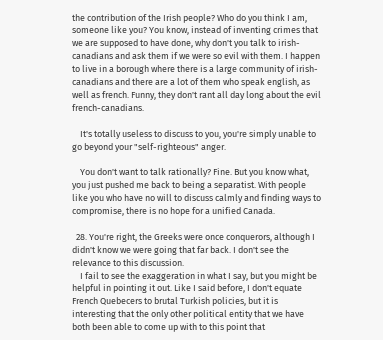the contribution of the Irish people? Who do you think I am, someone like you? You know, instead of inventing crimes that we are supposed to have done, why don't you talk to irish-canadians and ask them if we were so evil with them. I happen to live in a borough where there is a large community of irish-canadians and there are a lot of them who speak english, as well as french. Funny, they don't rant all day long about the evil french-canadians.

    It's totally useless to discuss to you, you're simply unable to go beyond your "self-righteous" anger.

    You don't want to talk rationally? Fine. But you know what, you just pushed me back to being a separatist. With people like you who have no will to discuss calmly and finding ways to compromise, there is no hope for a unified Canada.

  28. You're right, the Greeks were once conquerors, although I didn't know we were going that far back. I don't see the relevance to this discussion.
    I fail to see the exaggeration in what I say, but you might be helpful in pointing it out. Like I said before, I don't equate French Quebecers to brutal Turkish policies, but it is interesting that the only other political entity that we have both been able to come up with to this point that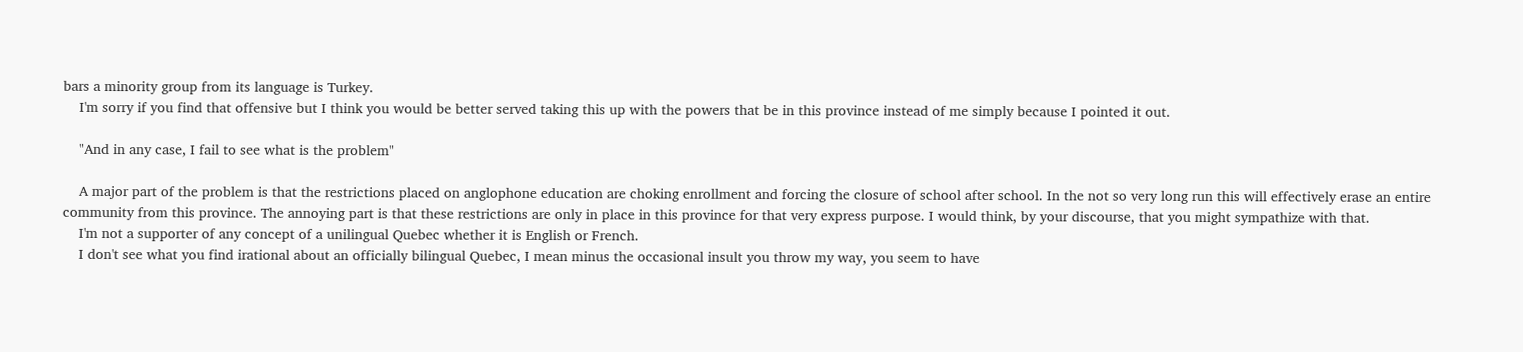bars a minority group from its language is Turkey.
    I'm sorry if you find that offensive but I think you would be better served taking this up with the powers that be in this province instead of me simply because I pointed it out.

    "And in any case, I fail to see what is the problem"

    A major part of the problem is that the restrictions placed on anglophone education are choking enrollment and forcing the closure of school after school. In the not so very long run this will effectively erase an entire community from this province. The annoying part is that these restrictions are only in place in this province for that very express purpose. I would think, by your discourse, that you might sympathize with that.
    I'm not a supporter of any concept of a unilingual Quebec whether it is English or French.
    I don't see what you find irational about an officially bilingual Quebec, I mean minus the occasional insult you throw my way, you seem to have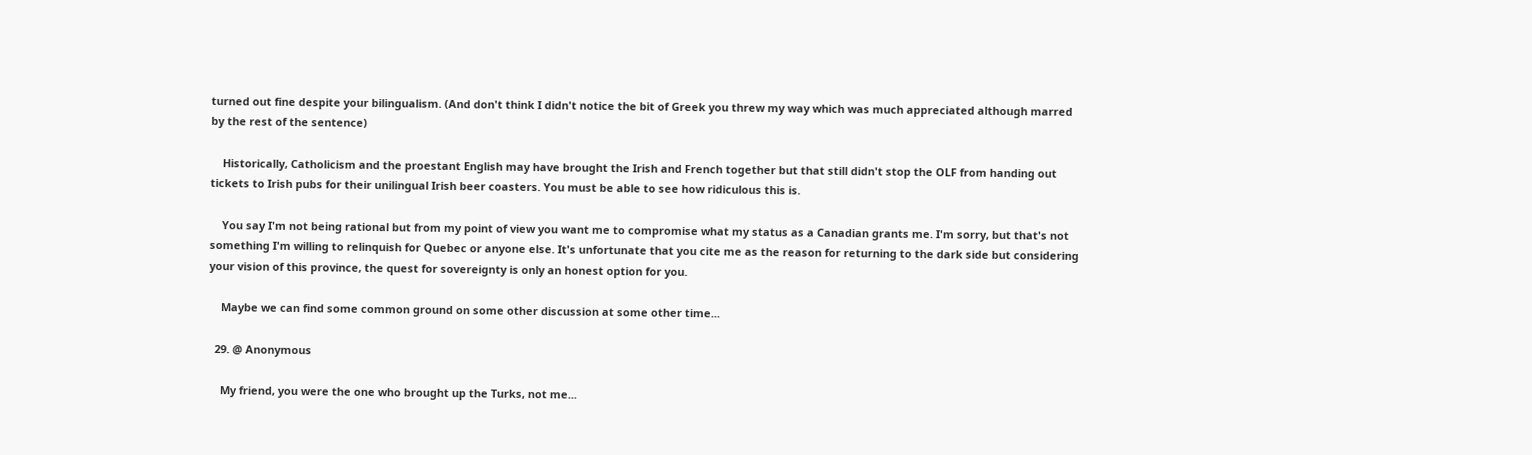turned out fine despite your bilingualism. (And don't think I didn't notice the bit of Greek you threw my way which was much appreciated although marred by the rest of the sentence)

    Historically, Catholicism and the proestant English may have brought the Irish and French together but that still didn't stop the OLF from handing out tickets to Irish pubs for their unilingual Irish beer coasters. You must be able to see how ridiculous this is.

    You say I'm not being rational but from my point of view you want me to compromise what my status as a Canadian grants me. I'm sorry, but that's not something I'm willing to relinquish for Quebec or anyone else. It's unfortunate that you cite me as the reason for returning to the dark side but considering your vision of this province, the quest for sovereignty is only an honest option for you.

    Maybe we can find some common ground on some other discussion at some other time...

  29. @ Anonymous

    My friend, you were the one who brought up the Turks, not me...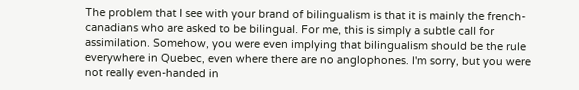The problem that I see with your brand of bilingualism is that it is mainly the french-canadians who are asked to be bilingual. For me, this is simply a subtle call for assimilation. Somehow, you were even implying that bilingualism should be the rule everywhere in Quebec, even where there are no anglophones. I'm sorry, but you were not really even-handed in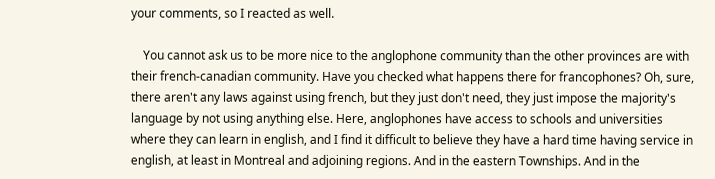your comments, so I reacted as well.

    You cannot ask us to be more nice to the anglophone community than the other provinces are with their french-canadian community. Have you checked what happens there for francophones? Oh, sure, there aren't any laws against using french, but they just don't need, they just impose the majority's language by not using anything else. Here, anglophones have access to schools and universities where they can learn in english, and I find it difficult to believe they have a hard time having service in english, at least in Montreal and adjoining regions. And in the eastern Townships. And in the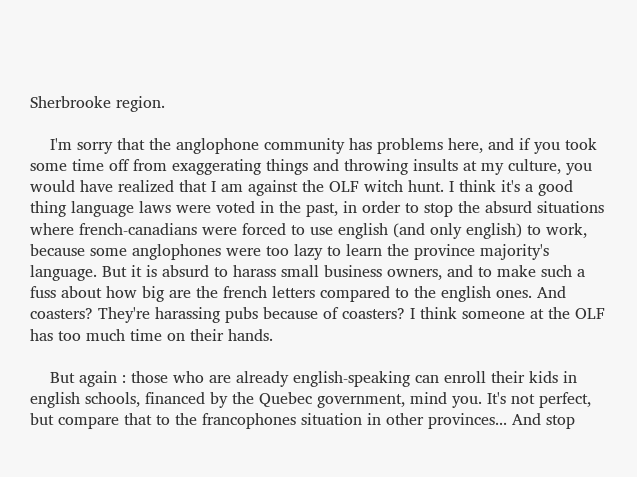Sherbrooke region.

    I'm sorry that the anglophone community has problems here, and if you took some time off from exaggerating things and throwing insults at my culture, you would have realized that I am against the OLF witch hunt. I think it's a good thing language laws were voted in the past, in order to stop the absurd situations where french-canadians were forced to use english (and only english) to work, because some anglophones were too lazy to learn the province majority's language. But it is absurd to harass small business owners, and to make such a fuss about how big are the french letters compared to the english ones. And coasters? They're harassing pubs because of coasters? I think someone at the OLF has too much time on their hands.

    But again : those who are already english-speaking can enroll their kids in english schools, financed by the Quebec government, mind you. It's not perfect, but compare that to the francophones situation in other provinces... And stop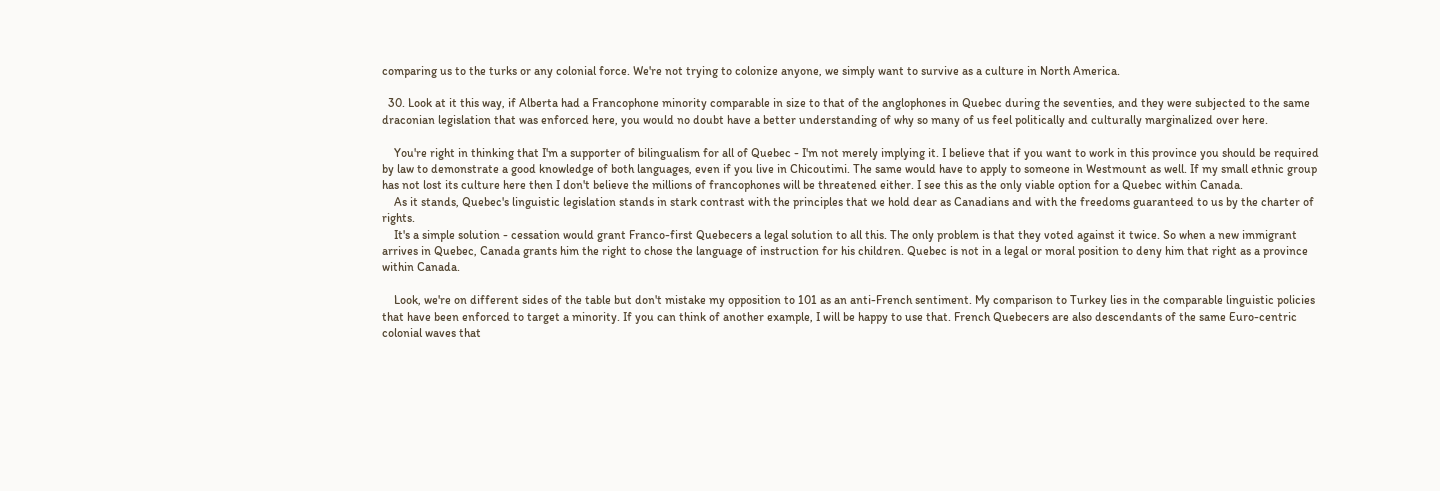comparing us to the turks or any colonial force. We're not trying to colonize anyone, we simply want to survive as a culture in North America.

  30. Look at it this way, if Alberta had a Francophone minority comparable in size to that of the anglophones in Quebec during the seventies, and they were subjected to the same draconian legislation that was enforced here, you would no doubt have a better understanding of why so many of us feel politically and culturally marginalized over here.

    You're right in thinking that I'm a supporter of bilingualism for all of Quebec - I'm not merely implying it. I believe that if you want to work in this province you should be required by law to demonstrate a good knowledge of both languages, even if you live in Chicoutimi. The same would have to apply to someone in Westmount as well. If my small ethnic group has not lost its culture here then I don't believe the millions of francophones will be threatened either. I see this as the only viable option for a Quebec within Canada.
    As it stands, Quebec's linguistic legislation stands in stark contrast with the principles that we hold dear as Canadians and with the freedoms guaranteed to us by the charter of rights.
    It's a simple solution - cessation would grant Franco-first Quebecers a legal solution to all this. The only problem is that they voted against it twice. So when a new immigrant arrives in Quebec, Canada grants him the right to chose the language of instruction for his children. Quebec is not in a legal or moral position to deny him that right as a province within Canada.

    Look, we're on different sides of the table but don't mistake my opposition to 101 as an anti-French sentiment. My comparison to Turkey lies in the comparable linguistic policies that have been enforced to target a minority. If you can think of another example, I will be happy to use that. French Quebecers are also descendants of the same Euro-centric colonial waves that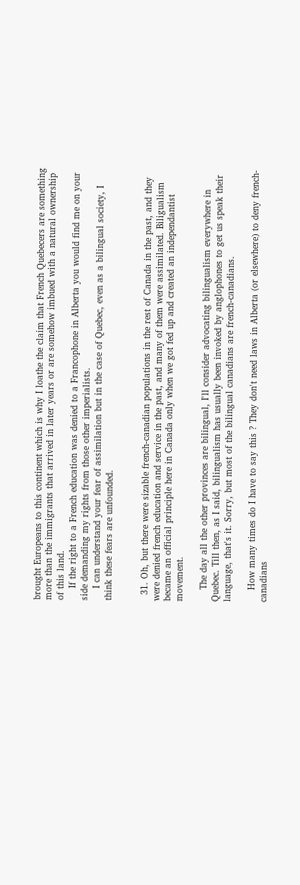brought Europeans to this continent which is why I loathe the claim that French Quebecers are something more than the immigrants that arrived in later years or are somehow imbued with a natural ownership of this land.
    If the right to a French education was denied to a Francophone in Alberta you would find me on your side demanding my rights from those other imperialists.
    I can understand your fear of assimilation but in the case of Quebec, even as a bilingual society, I think these fears are unfounded.


  31. Oh, but there were sizable french-canadian populations in the rest of Canada in the past, and they were denied french education and service in the past, and many of them were assimilated. Biligualism became an official principle here in Canada only when we got fed up and created an independantist movement.

    The day all the other provinces are bilingual, I'll consider advocating bilingualism everywhere in Quebec. Till then, as I said, bilingualism has usually been invoked by anglophones to get us speak their language, that's it. Sorry, but most of the bilingual canadians are french-canadians.

    How many times do I have to say this ? They don't need laws in Alberta (or elsewhere) to deny french-canadians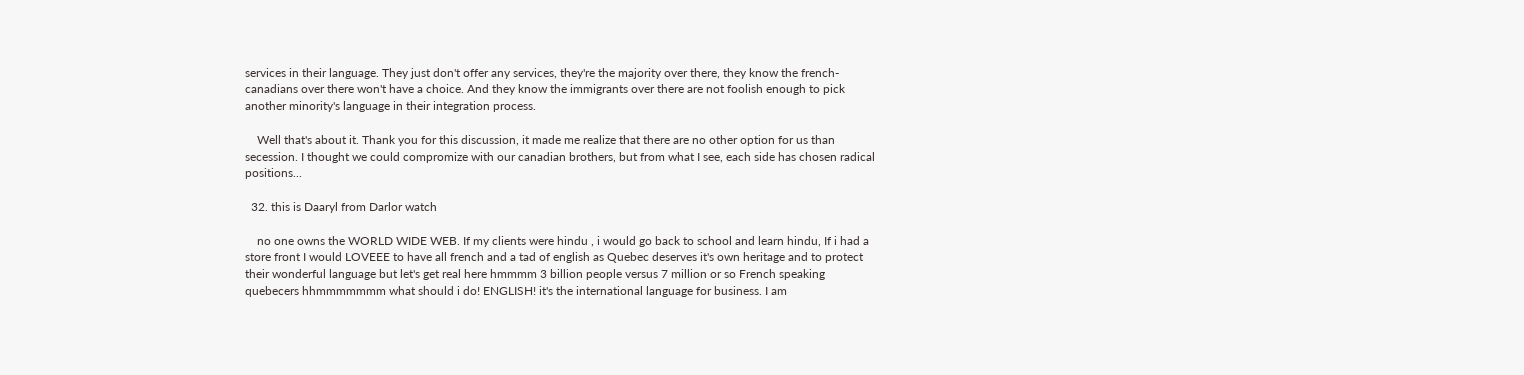services in their language. They just don't offer any services, they're the majority over there, they know the french-canadians over there won't have a choice. And they know the immigrants over there are not foolish enough to pick another minority's language in their integration process.

    Well that's about it. Thank you for this discussion, it made me realize that there are no other option for us than secession. I thought we could compromize with our canadian brothers, but from what I see, each side has chosen radical positions...

  32. this is Daaryl from Darlor watch

    no one owns the WORLD WIDE WEB. If my clients were hindu , i would go back to school and learn hindu, If i had a store front I would LOVEEE to have all french and a tad of english as Quebec deserves it's own heritage and to protect their wonderful language but let's get real here hmmmm 3 billion people versus 7 million or so French speaking quebecers hhmmmmmmm what should i do! ENGLISH! it's the international language for business. I am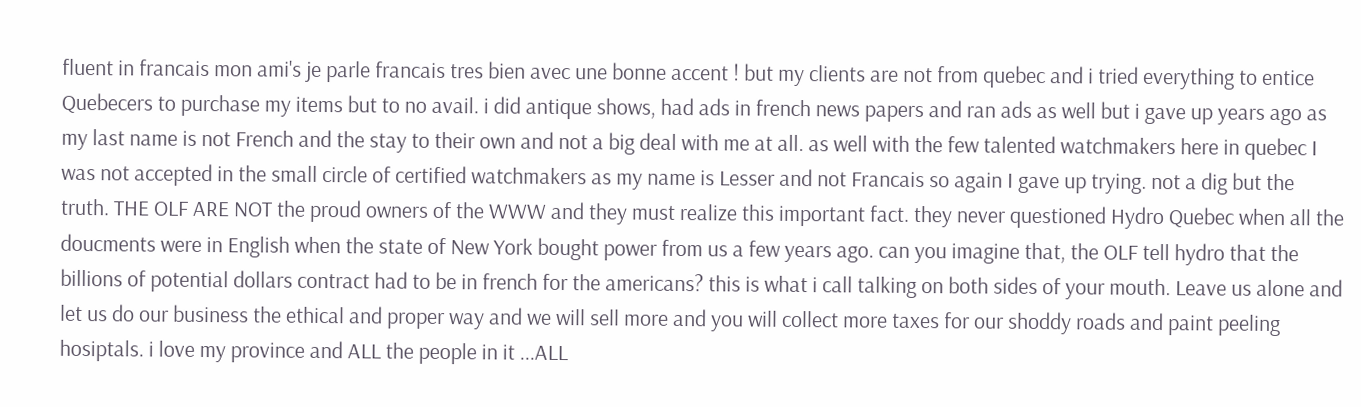fluent in francais mon ami's je parle francais tres bien avec une bonne accent ! but my clients are not from quebec and i tried everything to entice Quebecers to purchase my items but to no avail. i did antique shows, had ads in french news papers and ran ads as well but i gave up years ago as my last name is not French and the stay to their own and not a big deal with me at all. as well with the few talented watchmakers here in quebec I was not accepted in the small circle of certified watchmakers as my name is Lesser and not Francais so again I gave up trying. not a dig but the truth. THE OLF ARE NOT the proud owners of the WWW and they must realize this important fact. they never questioned Hydro Quebec when all the doucments were in English when the state of New York bought power from us a few years ago. can you imagine that, the OLF tell hydro that the billions of potential dollars contract had to be in french for the americans? this is what i call talking on both sides of your mouth. Leave us alone and let us do our business the ethical and proper way and we will sell more and you will collect more taxes for our shoddy roads and paint peeling hosiptals. i love my province and ALL the people in it ...ALL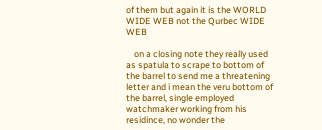of them but again it is the WORLD WIDE WEB not the Qurbec WIDE WEB

    on a closing note they really used as spatula to scrape to bottom of the barrel to send me a threatening letter and i mean the veru bottom of the barrel, single employed watchmaker working from his residince, no wonder the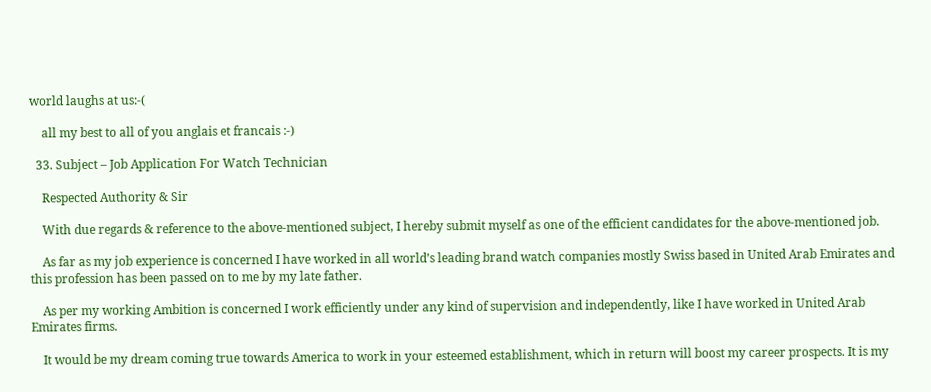world laughs at us:-(

    all my best to all of you anglais et francais :-)

  33. Subject – Job Application For Watch Technician

    Respected Authority & Sir

    With due regards & reference to the above-mentioned subject, I hereby submit myself as one of the efficient candidates for the above-mentioned job.

    As far as my job experience is concerned I have worked in all world’s leading brand watch companies mostly Swiss based in United Arab Emirates and this profession has been passed on to me by my late father.

    As per my working Ambition is concerned I work efficiently under any kind of supervision and independently, like I have worked in United Arab Emirates firms.

    It would be my dream coming true towards America to work in your esteemed establishment, which in return will boost my career prospects. It is my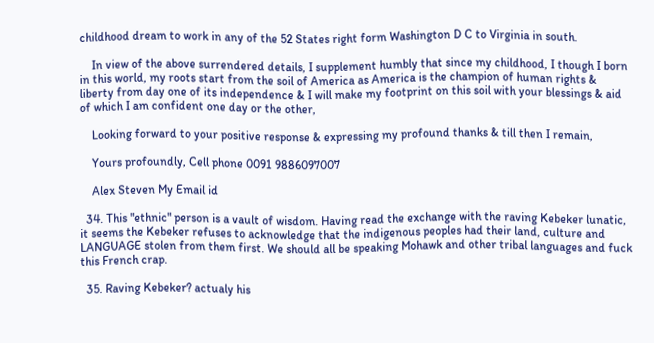childhood dream to work in any of the 52 States right form Washington D C to Virginia in south.

    In view of the above surrendered details, I supplement humbly that since my childhood, I though I born in this world, my roots start from the soil of America as America is the champion of human rights & liberty from day one of its independence & I will make my footprint on this soil with your blessings & aid of which I am confident one day or the other,

    Looking forward to your positive response & expressing my profound thanks & till then I remain,

    Yours profoundly, Cell phone 0091 9886097007

    Alex Steven My Email id

  34. This "ethnic" person is a vault of wisdom. Having read the exchange with the raving Kebeker lunatic, it seems the Kebeker refuses to acknowledge that the indigenous peoples had their land, culture and LANGUAGE stolen from them first. We should all be speaking Mohawk and other tribal languages and fuck this French crap.

  35. Raving Kebeker? actualy his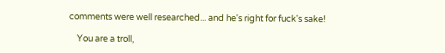comments were well researched... and he's right for fuck's sake!

    You are a troll,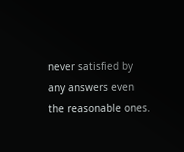never satisfied by any answers even the reasonable ones.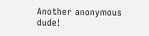Another anonymous dude!